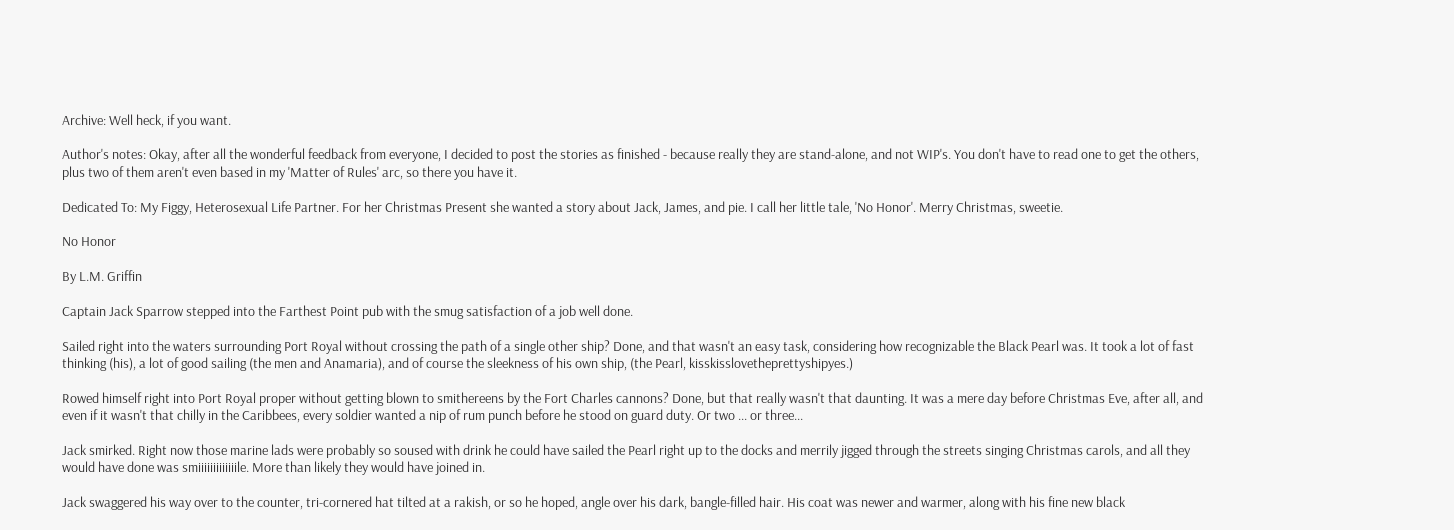Archive: Well heck, if you want.

Author's notes: Okay, after all the wonderful feedback from everyone, I decided to post the stories as finished - because really they are stand-alone, and not WIP's. You don't have to read one to get the others, plus two of them aren't even based in my 'Matter of Rules' arc, so there you have it.

Dedicated To: My Figgy, Heterosexual Life Partner. For her Christmas Present she wanted a story about Jack, James, and pie. I call her little tale, 'No Honor'. Merry Christmas, sweetie.

No Honor

By L.M. Griffin

Captain Jack Sparrow stepped into the Farthest Point pub with the smug satisfaction of a job well done.

Sailed right into the waters surrounding Port Royal without crossing the path of a single other ship? Done, and that wasn't an easy task, considering how recognizable the Black Pearl was. It took a lot of fast thinking (his), a lot of good sailing (the men and Anamaria), and of course the sleekness of his own ship, (the Pearl, kisskisslovetheprettyshipyes.)

Rowed himself right into Port Royal proper without getting blown to smithereens by the Fort Charles cannons? Done, but that really wasn't that daunting. It was a mere day before Christmas Eve, after all, and even if it wasn't that chilly in the Caribbees, every soldier wanted a nip of rum punch before he stood on guard duty. Or two ... or three...

Jack smirked. Right now those marine lads were probably so soused with drink he could have sailed the Pearl right up to the docks and merrily jigged through the streets singing Christmas carols, and all they would have done was smiiiiiiiiiiiiile. More than likely they would have joined in.

Jack swaggered his way over to the counter, tri-cornered hat tilted at a rakish, or so he hoped, angle over his dark, bangle-filled hair. His coat was newer and warmer, along with his fine new black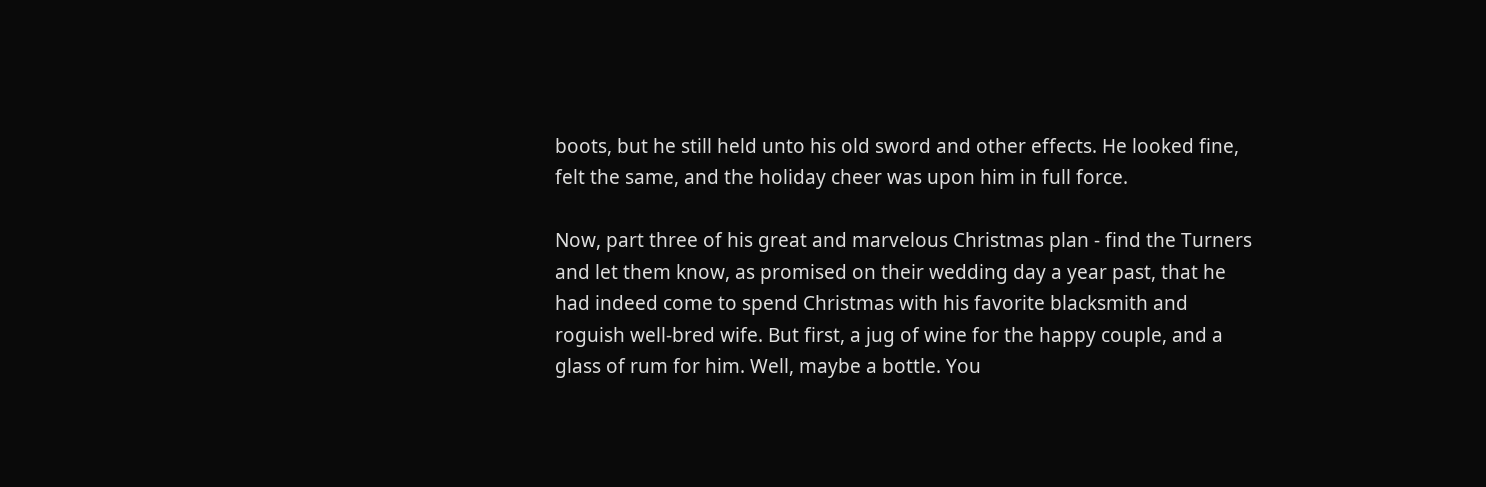boots, but he still held unto his old sword and other effects. He looked fine, felt the same, and the holiday cheer was upon him in full force.

Now, part three of his great and marvelous Christmas plan - find the Turners and let them know, as promised on their wedding day a year past, that he had indeed come to spend Christmas with his favorite blacksmith and roguish well-bred wife. But first, a jug of wine for the happy couple, and a glass of rum for him. Well, maybe a bottle. You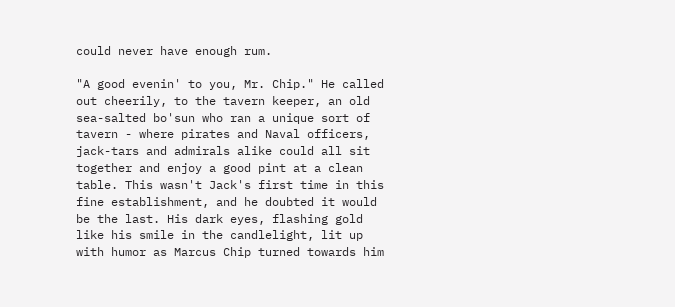could never have enough rum.

"A good evenin' to you, Mr. Chip." He called out cheerily, to the tavern keeper, an old sea-salted bo'sun who ran a unique sort of tavern - where pirates and Naval officers, jack-tars and admirals alike could all sit together and enjoy a good pint at a clean table. This wasn't Jack's first time in this fine establishment, and he doubted it would be the last. His dark eyes, flashing gold like his smile in the candlelight, lit up with humor as Marcus Chip turned towards him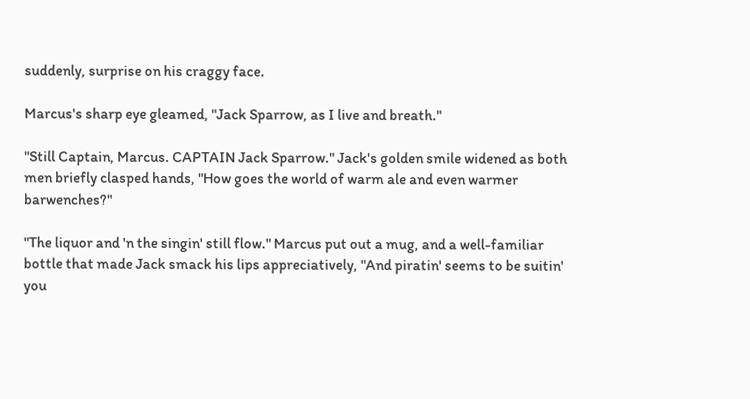suddenly, surprise on his craggy face.

Marcus's sharp eye gleamed, "Jack Sparrow, as I live and breath."

"Still Captain, Marcus. CAPTAIN Jack Sparrow." Jack's golden smile widened as both men briefly clasped hands, "How goes the world of warm ale and even warmer barwenches?"

"The liquor and 'n the singin' still flow." Marcus put out a mug, and a well-familiar bottle that made Jack smack his lips appreciatively, "And piratin' seems to be suitin' you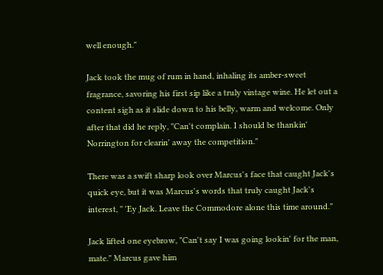well enough."

Jack took the mug of rum in hand, inhaling its amber-sweet fragrance, savoring his first sip like a truly vintage wine. He let out a content sigh as it slide down to his belly, warm and welcome. Only after that did he reply, "Can't complain. I should be thankin' Norrington for clearin' away the competition."

There was a swift sharp look over Marcus's face that caught Jack's quick eye, but it was Marcus's words that truly caught Jack's interest, " 'Ey Jack. Leave the Commodore alone this time around."

Jack lifted one eyebrow, "Can't say I was going lookin' for the man, mate." Marcus gave him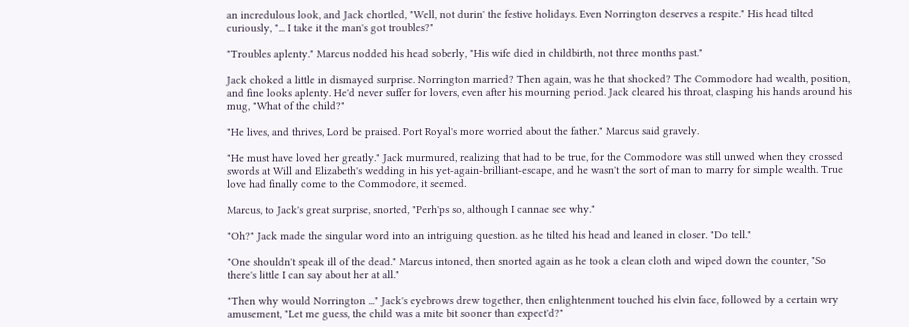an incredulous look, and Jack chortled, "Well, not durin' the festive holidays. Even Norrington deserves a respite." His head tilted curiously, "... I take it the man's got troubles?"

"Troubles aplenty." Marcus nodded his head soberly, "His wife died in childbirth, not three months past."

Jack choked a little in dismayed surprise. Norrington married? Then again, was he that shocked? The Commodore had wealth, position, and fine looks aplenty. He'd never suffer for lovers, even after his mourning period. Jack cleared his throat, clasping his hands around his mug, "What of the child?"

"He lives, and thrives, Lord be praised. Port Royal's more worried about the father." Marcus said gravely.

"He must have loved her greatly." Jack murmured, realizing that had to be true, for the Commodore was still unwed when they crossed swords at Will and Elizabeth's wedding in his yet-again-brilliant-escape, and he wasn't the sort of man to marry for simple wealth. True love had finally come to the Commodore, it seemed.

Marcus, to Jack's great surprise, snorted, "Perh'ps so, although I cannae see why."

"Oh?" Jack made the singular word into an intriguing question. as he tilted his head and leaned in closer. "Do tell."

"One shouldn't speak ill of the dead." Marcus intoned, then snorted again as he took a clean cloth and wiped down the counter, "So there's little I can say about her at all."

"Then why would Norrington ..." Jack's eyebrows drew together, then enlightenment touched his elvin face, followed by a certain wry amusement, "Let me guess, the child was a mite bit sooner than expect'd?"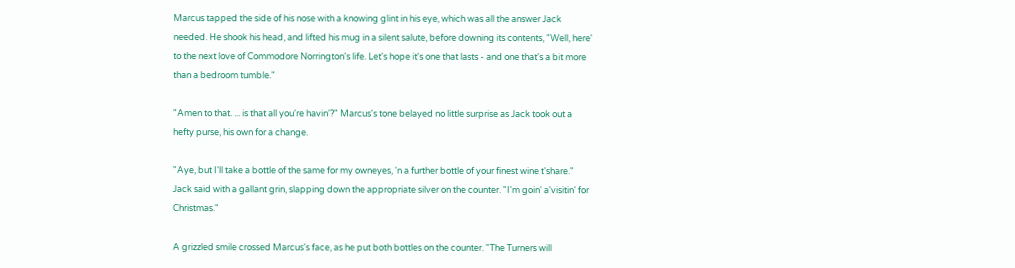Marcus tapped the side of his nose with a knowing glint in his eye, which was all the answer Jack needed. He shook his head, and lifted his mug in a silent salute, before downing its contents, "Well, here' to the next love of Commodore Norrington's life. Let's hope it's one that lasts - and one that's a bit more than a bedroom tumble."

"Amen to that. ... is that all you're havin'?" Marcus's tone belayed no little surprise as Jack took out a hefty purse, his own for a change.

"Aye, but I'll take a bottle of the same for my owneyes, 'n a further bottle of your finest wine t'share." Jack said with a gallant grin, slapping down the appropriate silver on the counter. "I'm goin' a'visitin' for Christmas."

A grizzled smile crossed Marcus's face, as he put both bottles on the counter. "The Turners will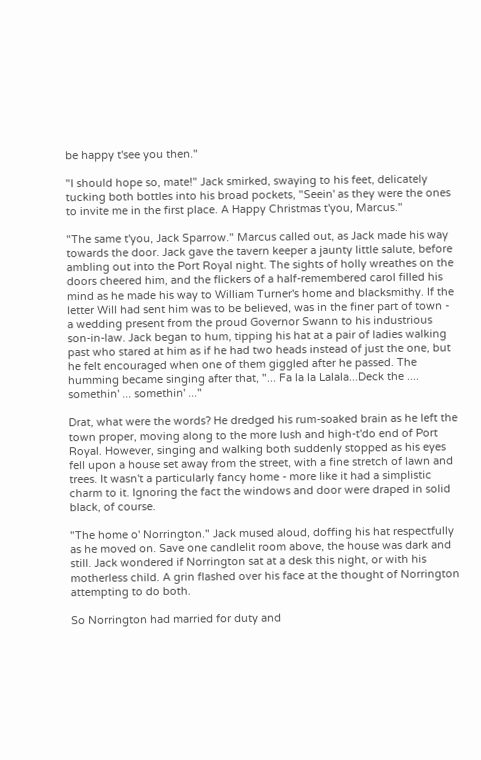be happy t'see you then."

"I should hope so, mate!" Jack smirked, swaying to his feet, delicately tucking both bottles into his broad pockets, "Seein' as they were the ones to invite me in the first place. A Happy Christmas t'you, Marcus."

"The same t'you, Jack Sparrow." Marcus called out, as Jack made his way towards the door. Jack gave the tavern keeper a jaunty little salute, before ambling out into the Port Royal night. The sights of holly wreathes on the doors cheered him, and the flickers of a half-remembered carol filled his mind as he made his way to William Turner's home and blacksmithy. If the letter Will had sent him was to be believed, was in the finer part of town - a wedding present from the proud Governor Swann to his industrious son-in-law. Jack began to hum, tipping his hat at a pair of ladies walking past who stared at him as if he had two heads instead of just the one, but he felt encouraged when one of them giggled after he passed. The humming became singing after that, "... Fa la la Lalala...Deck the .... somethin' ... somethin' ..."

Drat, what were the words? He dredged his rum-soaked brain as he left the town proper, moving along to the more lush and high-t'do end of Port Royal. However, singing and walking both suddenly stopped as his eyes fell upon a house set away from the street, with a fine stretch of lawn and trees. It wasn't a particularly fancy home - more like it had a simplistic charm to it. Ignoring the fact the windows and door were draped in solid black, of course.

"The home o' Norrington." Jack mused aloud, doffing his hat respectfully as he moved on. Save one candlelit room above, the house was dark and still. Jack wondered if Norrington sat at a desk this night, or with his motherless child. A grin flashed over his face at the thought of Norrington attempting to do both.

So Norrington had married for duty and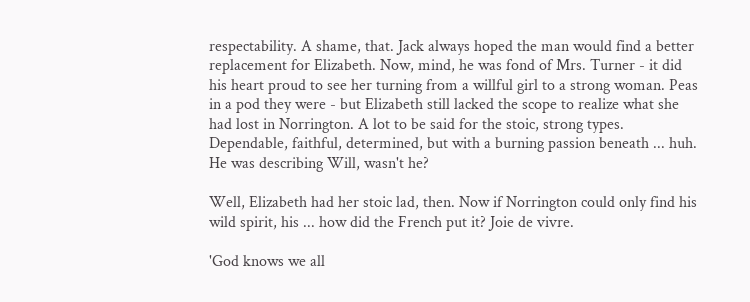respectability. A shame, that. Jack always hoped the man would find a better replacement for Elizabeth. Now, mind, he was fond of Mrs. Turner - it did his heart proud to see her turning from a willful girl to a strong woman. Peas in a pod they were - but Elizabeth still lacked the scope to realize what she had lost in Norrington. A lot to be said for the stoic, strong types. Dependable, faithful, determined, but with a burning passion beneath ... huh. He was describing Will, wasn't he?

Well, Elizabeth had her stoic lad, then. Now if Norrington could only find his wild spirit, his ... how did the French put it? Joie de vivre.

'God knows we all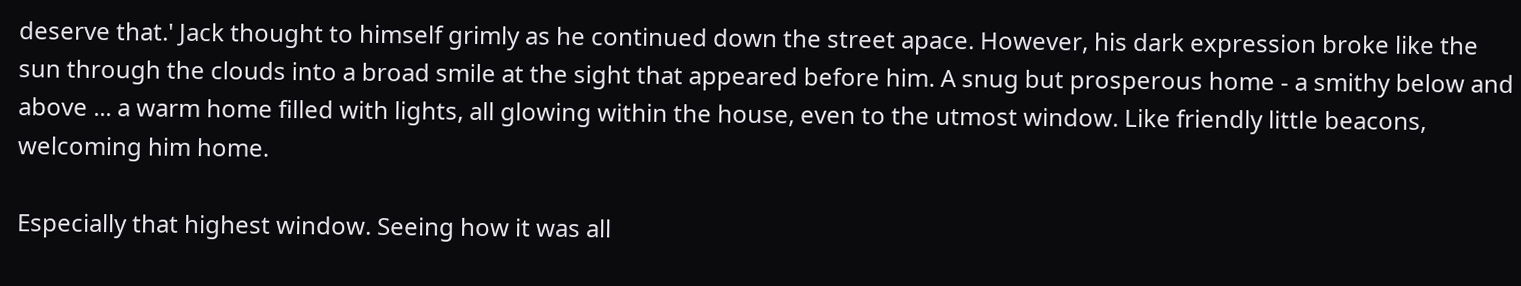deserve that.' Jack thought to himself grimly as he continued down the street apace. However, his dark expression broke like the sun through the clouds into a broad smile at the sight that appeared before him. A snug but prosperous home - a smithy below and above ... a warm home filled with lights, all glowing within the house, even to the utmost window. Like friendly little beacons, welcoming him home.

Especially that highest window. Seeing how it was all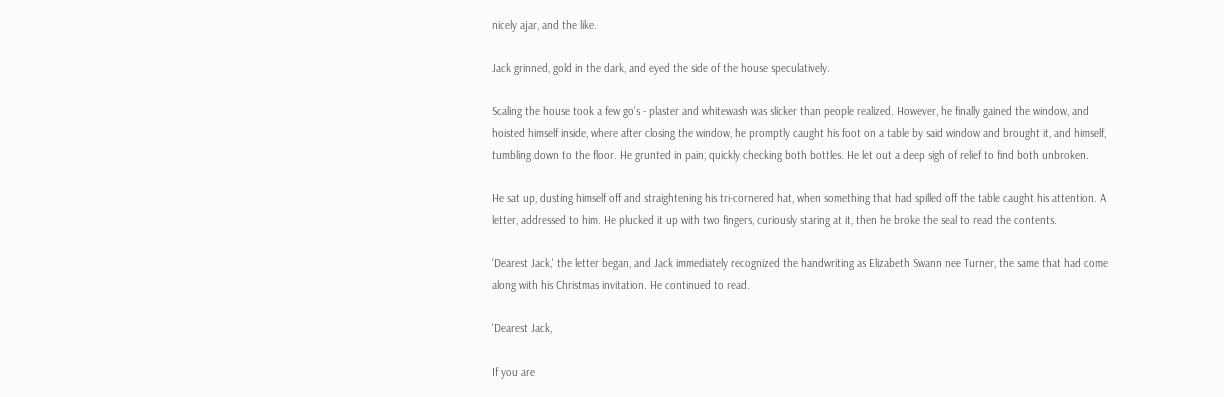nicely ajar, and the like.

Jack grinned, gold in the dark, and eyed the side of the house speculatively.

Scaling the house took a few go's - plaster and whitewash was slicker than people realized. However, he finally gained the window, and hoisted himself inside, where after closing the window, he promptly caught his foot on a table by said window and brought it, and himself, tumbling down to the floor. He grunted in pain, quickly checking both bottles. He let out a deep sigh of relief to find both unbroken.

He sat up, dusting himself off and straightening his tri-cornered hat, when something that had spilled off the table caught his attention. A letter, addressed to him. He plucked it up with two fingers, curiously staring at it, then he broke the seal to read the contents.

'Dearest Jack,' the letter began, and Jack immediately recognized the handwriting as Elizabeth Swann nee Turner, the same that had come along with his Christmas invitation. He continued to read.

'Dearest Jack,

If you are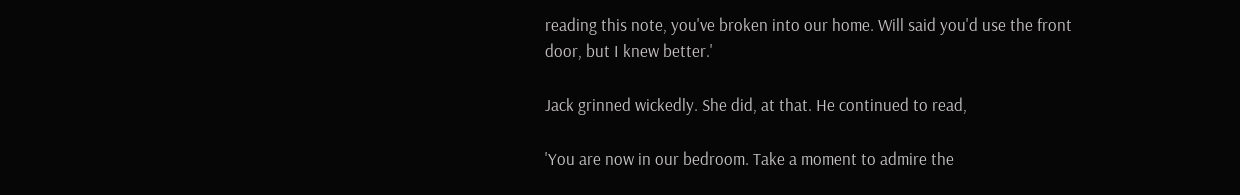reading this note, you've broken into our home. Will said you'd use the front door, but I knew better.'

Jack grinned wickedly. She did, at that. He continued to read,

'You are now in our bedroom. Take a moment to admire the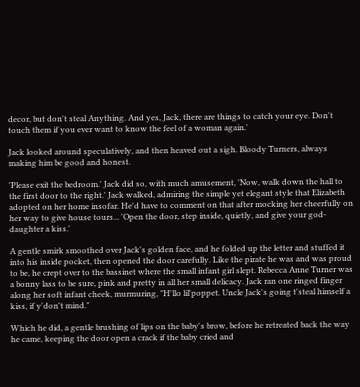decor, but don't steal Anything. And yes, Jack, there are things to catch your eye. Don't touch them if you ever want to know the feel of a woman again.'

Jack looked around speculatively, and then heaved out a sigh. Bloody Turners, always making him be good and honest.

'Please exit the bedroom.' Jack did so, with much amusement, 'Now, walk down the hall to the first door to the right.' Jack walked, admiring the simple yet elegant style that Elizabeth adopted on her home insofar. He'd have to comment on that after mocking her cheerfully on her way to give house tours... 'Open the door, step inside, quietly, and give your god-daughter a kiss.'

A gentle smirk smoothed over Jack's golden face, and he folded up the letter and stuffed it into his inside pocket, then opened the door carefully. Like the pirate he was and was proud to be, he crept over to the bassinet where the small infant girl slept. Rebecca Anne Turner was a bonny lass to be sure, pink and pretty in all her small delicacy. Jack ran one ringed finger along her soft infant cheek, murmuring, "H'llo lil'poppet. Uncle Jack's going t'steal himself a kiss, if y'don't mind."

Which he did, a gentle brushing of lips on the baby's brow, before he retreated back the way he came, keeping the door open a crack if the baby cried and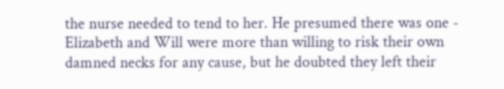the nurse needed to tend to her. He presumed there was one - Elizabeth and Will were more than willing to risk their own damned necks for any cause, but he doubted they left their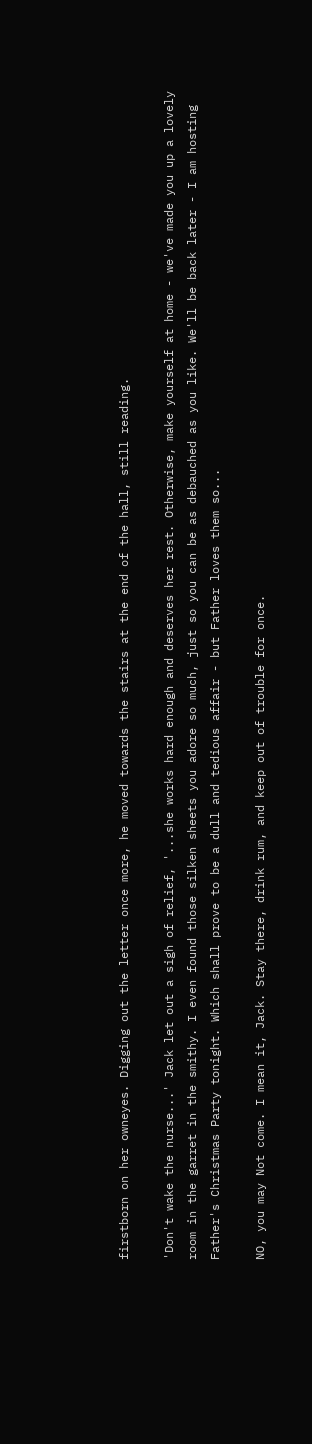firstborn on her owneyes. Digging out the letter once more, he moved towards the stairs at the end of the hall, still reading.

'Don't wake the nurse...' Jack let out a sigh of relief, '...she works hard enough and deserves her rest. Otherwise, make yourself at home - we've made you up a lovely room in the garret in the smithy. I even found those silken sheets you adore so much, just so you can be as debauched as you like. We'll be back later - I am hosting Father's Christmas Party tonight. Which shall prove to be a dull and tedious affair - but Father loves them so...

NO, you may Not come. I mean it, Jack. Stay there, drink rum, and keep out of trouble for once.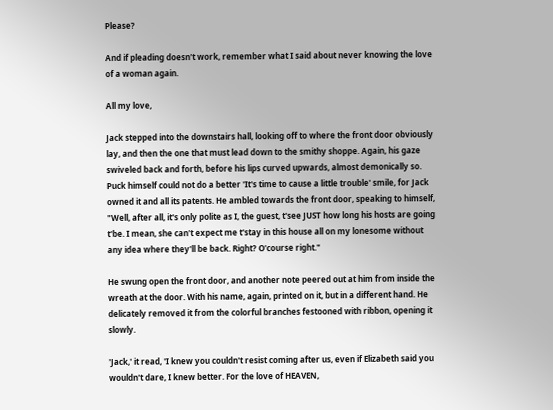Please?

And if pleading doesn't work, remember what I said about never knowing the love of a woman again.

All my love,

Jack stepped into the downstairs hall, looking off to where the front door obviously lay, and then the one that must lead down to the smithy shoppe. Again, his gaze swiveled back and forth, before his lips curved upwards, almost demonically so. Puck himself could not do a better 'It's time to cause a little trouble' smile, for Jack owned it and all its patents. He ambled towards the front door, speaking to himself, "Well, after all, it's only polite as I, the guest, t'see JUST how long his hosts are going t'be. I mean, she can't expect me t'stay in this house all on my lonesome without any idea where they'll be back. Right? O'course right."

He swung open the front door, and another note peered out at him from inside the wreath at the door. With his name, again, printed on it, but in a different hand. He delicately removed it from the colorful branches festooned with ribbon, opening it slowly.

'Jack,' it read, 'I knew you couldn't resist coming after us, even if Elizabeth said you wouldn't dare, I knew better. For the love of HEAVEN,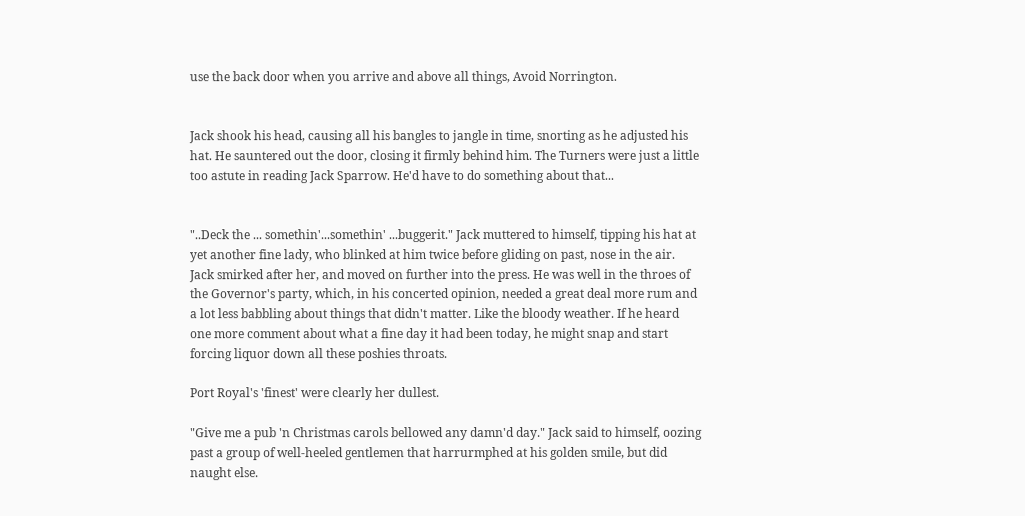use the back door when you arrive and above all things, Avoid Norrington.


Jack shook his head, causing all his bangles to jangle in time, snorting as he adjusted his hat. He sauntered out the door, closing it firmly behind him. The Turners were just a little too astute in reading Jack Sparrow. He'd have to do something about that...


"..Deck the ... somethin'...somethin' ...buggerit." Jack muttered to himself, tipping his hat at yet another fine lady, who blinked at him twice before gliding on past, nose in the air. Jack smirked after her, and moved on further into the press. He was well in the throes of the Governor's party, which, in his concerted opinion, needed a great deal more rum and a lot less babbling about things that didn't matter. Like the bloody weather. If he heard one more comment about what a fine day it had been today, he might snap and start forcing liquor down all these poshies throats.

Port Royal's 'finest' were clearly her dullest.

"Give me a pub 'n Christmas carols bellowed any damn'd day." Jack said to himself, oozing past a group of well-heeled gentlemen that harrurmphed at his golden smile, but did naught else.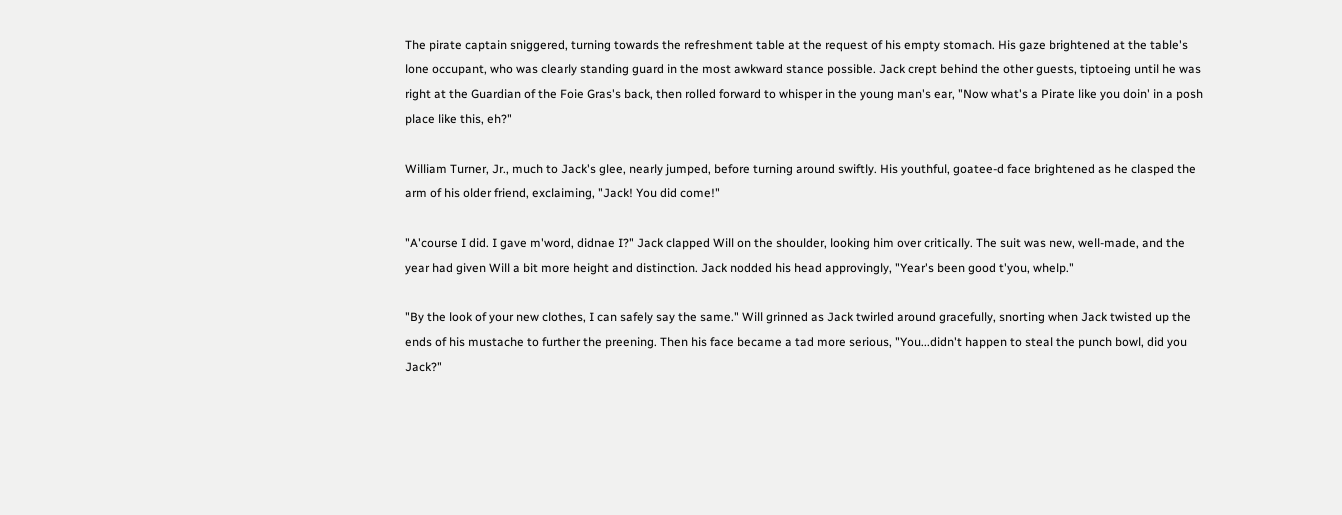The pirate captain sniggered, turning towards the refreshment table at the request of his empty stomach. His gaze brightened at the table's lone occupant, who was clearly standing guard in the most awkward stance possible. Jack crept behind the other guests, tiptoeing until he was right at the Guardian of the Foie Gras's back, then rolled forward to whisper in the young man's ear, "Now what's a Pirate like you doin' in a posh place like this, eh?"

William Turner, Jr., much to Jack's glee, nearly jumped, before turning around swiftly. His youthful, goatee-d face brightened as he clasped the arm of his older friend, exclaiming, "Jack! You did come!"

"A'course I did. I gave m'word, didnae I?" Jack clapped Will on the shoulder, looking him over critically. The suit was new, well-made, and the year had given Will a bit more height and distinction. Jack nodded his head approvingly, "Year's been good t'you, whelp."

"By the look of your new clothes, I can safely say the same." Will grinned as Jack twirled around gracefully, snorting when Jack twisted up the ends of his mustache to further the preening. Then his face became a tad more serious, "You...didn't happen to steal the punch bowl, did you Jack?"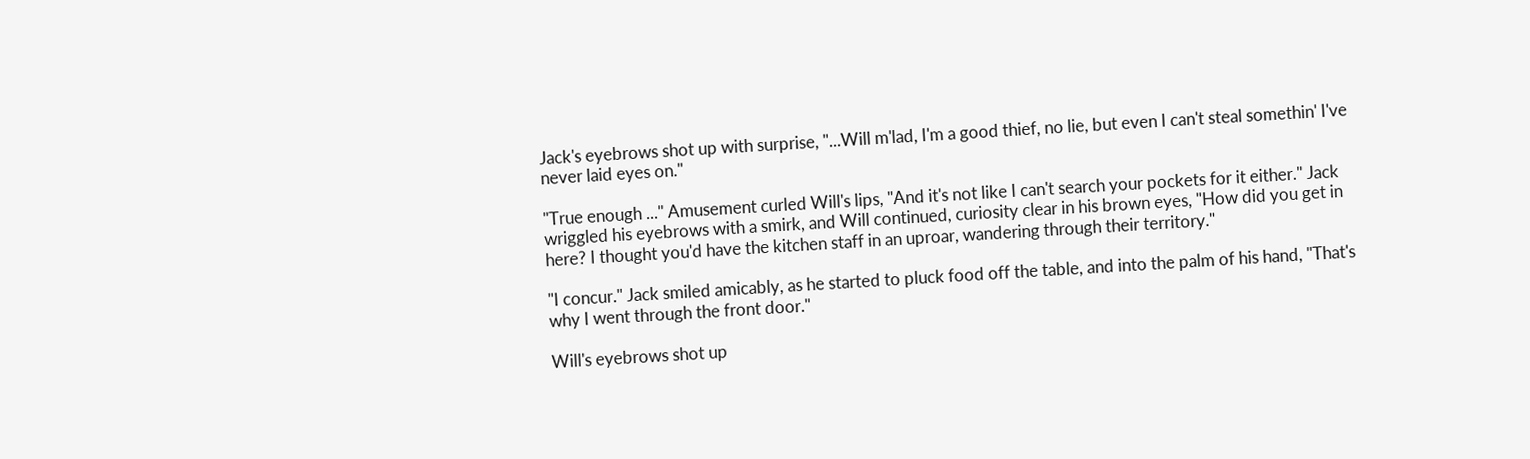Jack's eyebrows shot up with surprise, "...Will m'lad, I'm a good thief, no lie, but even I can't steal somethin' I've never laid eyes on."

"True enough ..." Amusement curled Will's lips, "And it's not like I can't search your pockets for it either." Jack wriggled his eyebrows with a smirk, and Will continued, curiosity clear in his brown eyes, "How did you get in here? I thought you'd have the kitchen staff in an uproar, wandering through their territory."

"I concur." Jack smiled amicably, as he started to pluck food off the table, and into the palm of his hand, "That's why I went through the front door."

Will's eyebrows shot up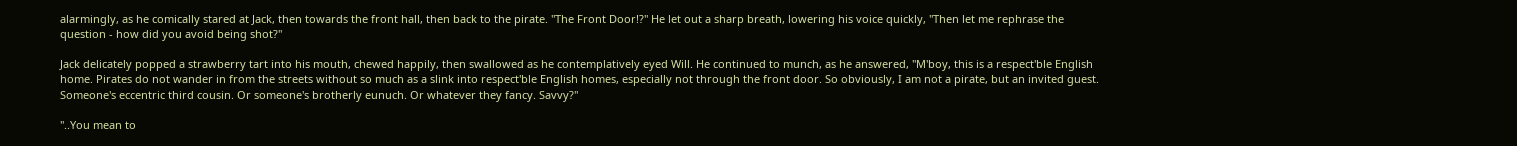alarmingly, as he comically stared at Jack, then towards the front hall, then back to the pirate. "The Front Door!?" He let out a sharp breath, lowering his voice quickly, "Then let me rephrase the question - how did you avoid being shot?"

Jack delicately popped a strawberry tart into his mouth, chewed happily, then swallowed as he contemplatively eyed Will. He continued to munch, as he answered, "M'boy, this is a respect'ble English home. Pirates do not wander in from the streets without so much as a slink into respect'ble English homes, especially not through the front door. So obviously, I am not a pirate, but an invited guest. Someone's eccentric third cousin. Or someone's brotherly eunuch. Or whatever they fancy. Savvy?"

"..You mean to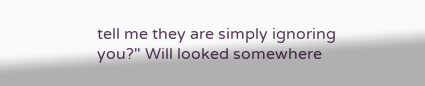tell me they are simply ignoring you?" Will looked somewhere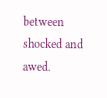between shocked and awed.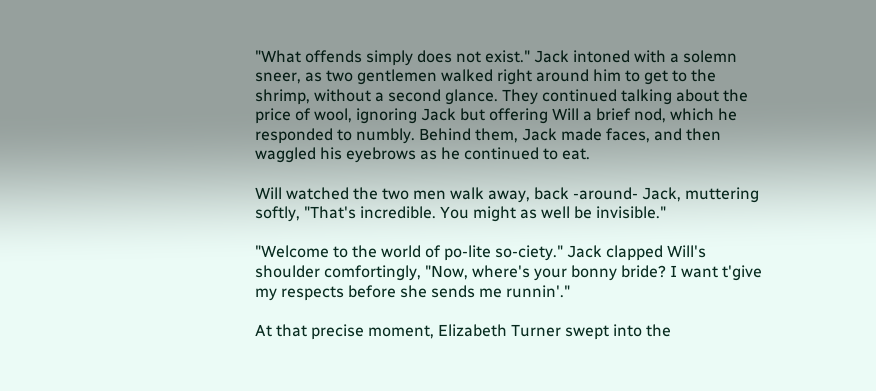"What offends simply does not exist." Jack intoned with a solemn sneer, as two gentlemen walked right around him to get to the shrimp, without a second glance. They continued talking about the price of wool, ignoring Jack but offering Will a brief nod, which he responded to numbly. Behind them, Jack made faces, and then waggled his eyebrows as he continued to eat.

Will watched the two men walk away, back -around- Jack, muttering softly, "That's incredible. You might as well be invisible."

"Welcome to the world of po-lite so-ciety." Jack clapped Will's shoulder comfortingly, "Now, where's your bonny bride? I want t'give my respects before she sends me runnin'."

At that precise moment, Elizabeth Turner swept into the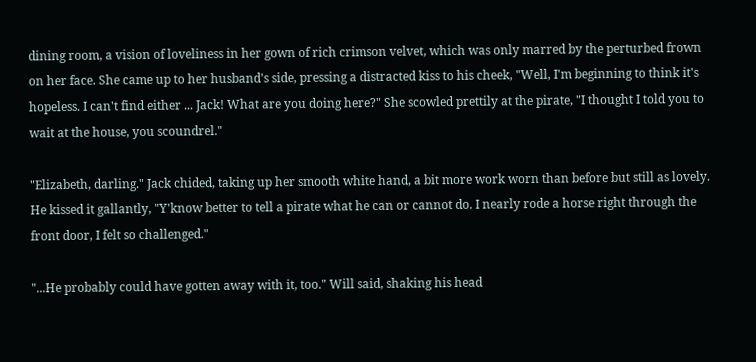dining room, a vision of loveliness in her gown of rich crimson velvet, which was only marred by the perturbed frown on her face. She came up to her husband's side, pressing a distracted kiss to his cheek, "Well, I'm beginning to think it's hopeless. I can't find either ... Jack! What are you doing here?" She scowled prettily at the pirate, "I thought I told you to wait at the house, you scoundrel."

"Elizabeth, darling." Jack chided, taking up her smooth white hand, a bit more work worn than before but still as lovely. He kissed it gallantly, "Y'know better to tell a pirate what he can or cannot do. I nearly rode a horse right through the front door, I felt so challenged."

"...He probably could have gotten away with it, too." Will said, shaking his head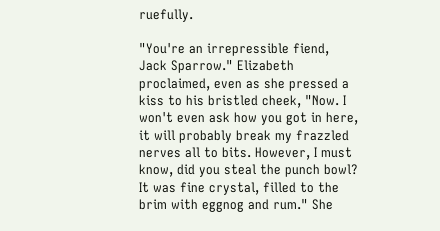ruefully.

"You're an irrepressible fiend, Jack Sparrow." Elizabeth proclaimed, even as she pressed a kiss to his bristled cheek, "Now. I won't even ask how you got in here, it will probably break my frazzled nerves all to bits. However, I must know, did you steal the punch bowl? It was fine crystal, filled to the brim with eggnog and rum." She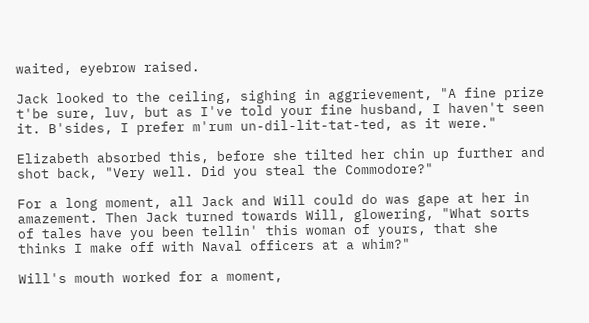waited, eyebrow raised.

Jack looked to the ceiling, sighing in aggrievement, "A fine prize t'be sure, luv, but as I've told your fine husband, I haven't seen it. B'sides, I prefer m'rum un-dil-lit-tat-ted, as it were."

Elizabeth absorbed this, before she tilted her chin up further and shot back, "Very well. Did you steal the Commodore?"

For a long moment, all Jack and Will could do was gape at her in amazement. Then Jack turned towards Will, glowering, "What sorts of tales have you been tellin' this woman of yours, that she thinks I make off with Naval officers at a whim?"

Will's mouth worked for a moment,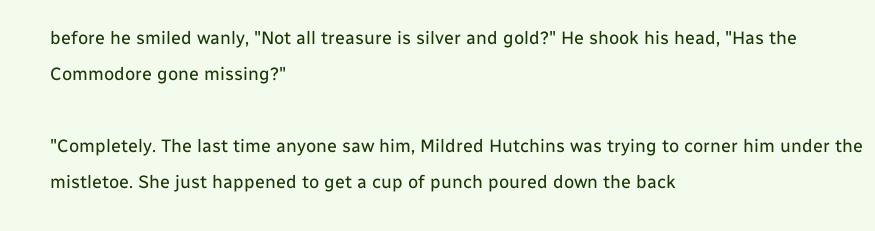before he smiled wanly, "Not all treasure is silver and gold?" He shook his head, "Has the Commodore gone missing?"

"Completely. The last time anyone saw him, Mildred Hutchins was trying to corner him under the mistletoe. She just happened to get a cup of punch poured down the back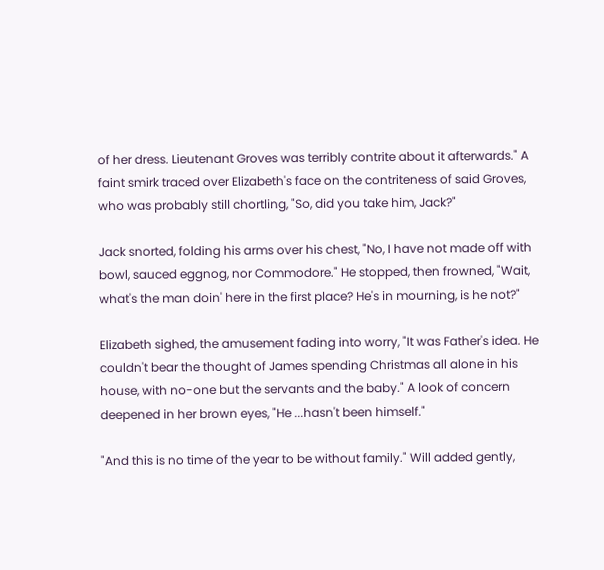of her dress. Lieutenant Groves was terribly contrite about it afterwards." A faint smirk traced over Elizabeth's face on the contriteness of said Groves, who was probably still chortling, "So, did you take him, Jack?"

Jack snorted, folding his arms over his chest, "No, I have not made off with bowl, sauced eggnog, nor Commodore." He stopped, then frowned, "Wait, what's the man doin' here in the first place? He's in mourning, is he not?"

Elizabeth sighed, the amusement fading into worry, "It was Father's idea. He couldn't bear the thought of James spending Christmas all alone in his house, with no-one but the servants and the baby." A look of concern deepened in her brown eyes, "He ...hasn't been himself."

"And this is no time of the year to be without family." Will added gently,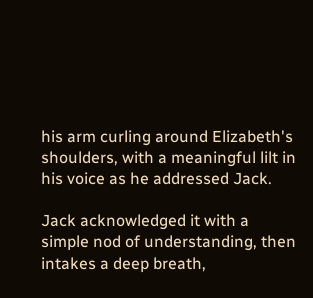his arm curling around Elizabeth's shoulders, with a meaningful lilt in his voice as he addressed Jack.

Jack acknowledged it with a simple nod of understanding, then intakes a deep breath,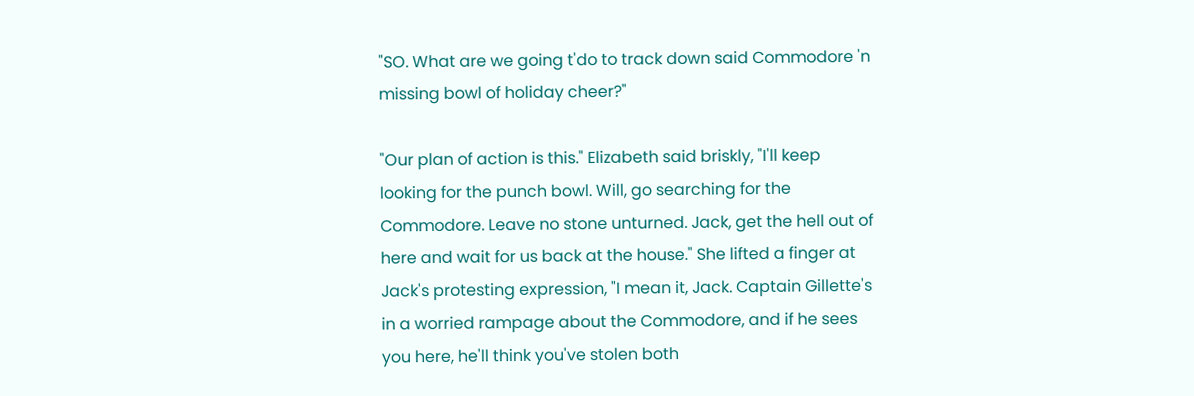"SO. What are we going t'do to track down said Commodore 'n missing bowl of holiday cheer?"

"Our plan of action is this." Elizabeth said briskly, "I'll keep looking for the punch bowl. Will, go searching for the Commodore. Leave no stone unturned. Jack, get the hell out of here and wait for us back at the house." She lifted a finger at Jack's protesting expression, "I mean it, Jack. Captain Gillette's in a worried rampage about the Commodore, and if he sees you here, he'll think you've stolen both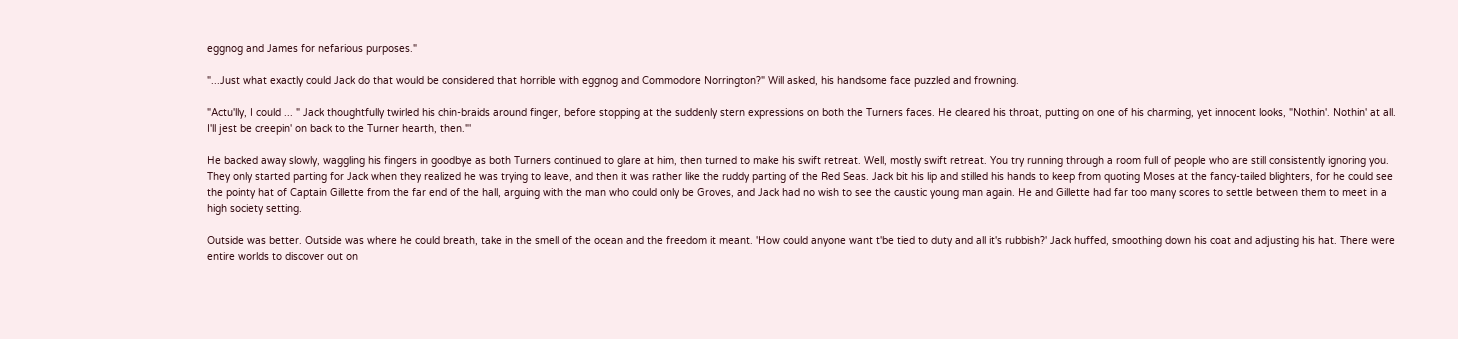eggnog and James for nefarious purposes."

"...Just what exactly could Jack do that would be considered that horrible with eggnog and Commodore Norrington?" Will asked, his handsome face puzzled and frowning.

"Actu'lly, I could ... " Jack thoughtfully twirled his chin-braids around finger, before stopping at the suddenly stern expressions on both the Turners faces. He cleared his throat, putting on one of his charming, yet innocent looks, "Nothin'. Nothin' at all. I'll jest be creepin' on back to the Turner hearth, then."'

He backed away slowly, waggling his fingers in goodbye as both Turners continued to glare at him, then turned to make his swift retreat. Well, mostly swift retreat. You try running through a room full of people who are still consistently ignoring you. They only started parting for Jack when they realized he was trying to leave, and then it was rather like the ruddy parting of the Red Seas. Jack bit his lip and stilled his hands to keep from quoting Moses at the fancy-tailed blighters, for he could see the pointy hat of Captain Gillette from the far end of the hall, arguing with the man who could only be Groves, and Jack had no wish to see the caustic young man again. He and Gillette had far too many scores to settle between them to meet in a high society setting.

Outside was better. Outside was where he could breath, take in the smell of the ocean and the freedom it meant. 'How could anyone want t'be tied to duty and all it's rubbish?' Jack huffed, smoothing down his coat and adjusting his hat. There were entire worlds to discover out on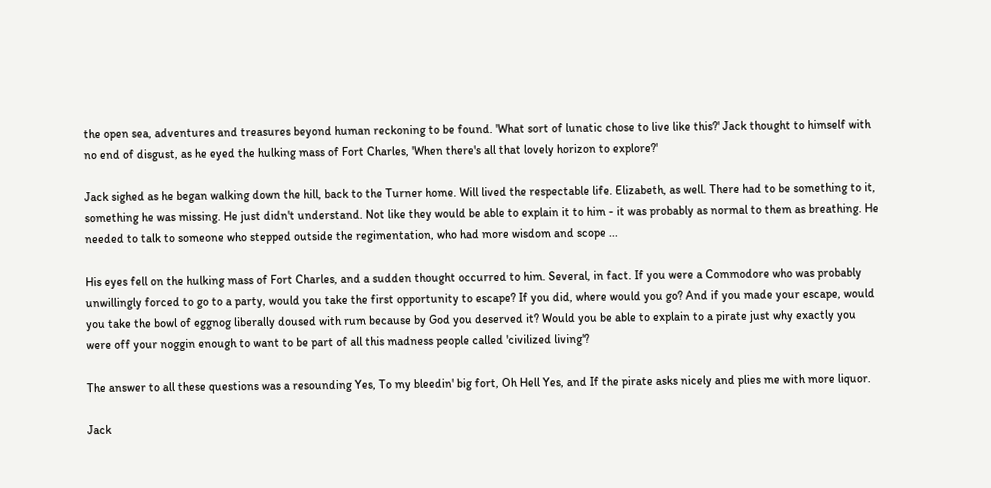the open sea, adventures and treasures beyond human reckoning to be found. 'What sort of lunatic chose to live like this?' Jack thought to himself with no end of disgust, as he eyed the hulking mass of Fort Charles, 'When there's all that lovely horizon to explore?'

Jack sighed as he began walking down the hill, back to the Turner home. Will lived the respectable life. Elizabeth, as well. There had to be something to it, something he was missing. He just didn't understand. Not like they would be able to explain it to him - it was probably as normal to them as breathing. He needed to talk to someone who stepped outside the regimentation, who had more wisdom and scope ...

His eyes fell on the hulking mass of Fort Charles, and a sudden thought occurred to him. Several, in fact. If you were a Commodore who was probably unwillingly forced to go to a party, would you take the first opportunity to escape? If you did, where would you go? And if you made your escape, would you take the bowl of eggnog liberally doused with rum because by God you deserved it? Would you be able to explain to a pirate just why exactly you were off your noggin enough to want to be part of all this madness people called 'civilized living'?

The answer to all these questions was a resounding Yes, To my bleedin' big fort, Oh Hell Yes, and If the pirate asks nicely and plies me with more liquor.

Jack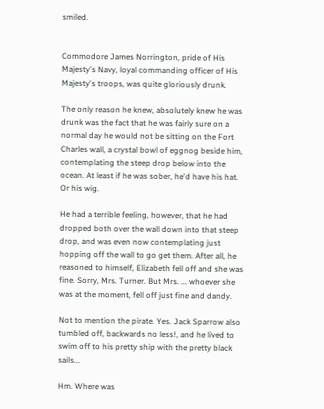smiled.


Commodore James Norrington, pride of His Majesty's Navy, loyal commanding officer of His Majesty's troops, was quite gloriously drunk.

The only reason he knew, absolutely knew he was drunk was the fact that he was fairly sure on a normal day he would not be sitting on the Fort Charles wall, a crystal bowl of eggnog beside him, contemplating the steep drop below into the ocean. At least if he was sober, he'd have his hat. Or his wig.

He had a terrible feeling, however, that he had dropped both over the wall down into that steep drop, and was even now contemplating just hopping off the wall to go get them. After all, he reasoned to himself, Elizabeth fell off and she was fine. Sorry, Mrs. Turner. But Mrs. ... whoever she was at the moment, fell off just fine and dandy.

Not to mention the pirate. Yes. Jack Sparrow also tumbled off, backwards no less!, and he lived to swim off to his pretty ship with the pretty black sails...

Hm. Where was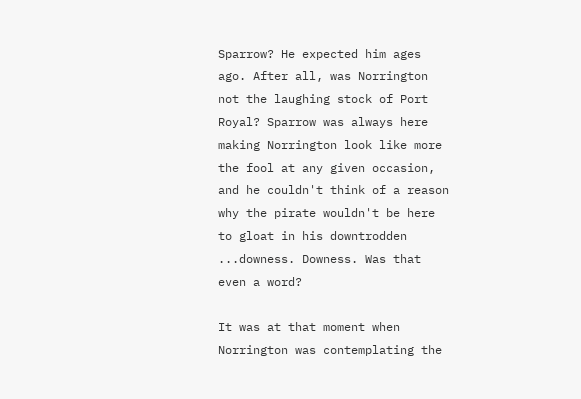Sparrow? He expected him ages ago. After all, was Norrington not the laughing stock of Port Royal? Sparrow was always here making Norrington look like more the fool at any given occasion, and he couldn't think of a reason why the pirate wouldn't be here to gloat in his downtrodden ...downess. Downess. Was that even a word?

It was at that moment when Norrington was contemplating the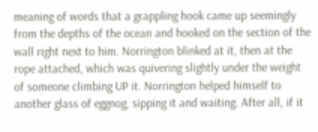meaning of words that a grappling hook came up seemingly from the depths of the ocean and hooked on the section of the wall right next to him. Norrington blinked at it, then at the rope attached, which was quivering slightly under the weight of someone climbing UP it. Norrington helped himself to another glass of eggnog, sipping it and waiting. After all, if it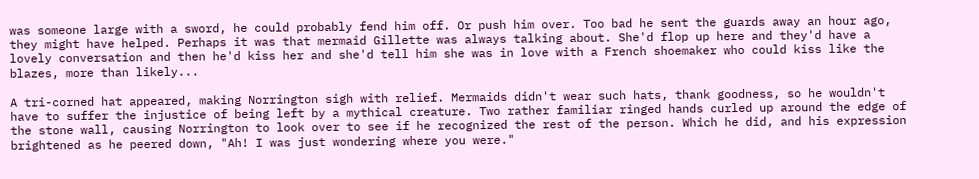was someone large with a sword, he could probably fend him off. Or push him over. Too bad he sent the guards away an hour ago, they might have helped. Perhaps it was that mermaid Gillette was always talking about. She'd flop up here and they'd have a lovely conversation and then he'd kiss her and she'd tell him she was in love with a French shoemaker who could kiss like the blazes, more than likely...

A tri-corned hat appeared, making Norrington sigh with relief. Mermaids didn't wear such hats, thank goodness, so he wouldn't have to suffer the injustice of being left by a mythical creature. Two rather familiar ringed hands curled up around the edge of the stone wall, causing Norrington to look over to see if he recognized the rest of the person. Which he did, and his expression brightened as he peered down, "Ah! I was just wondering where you were."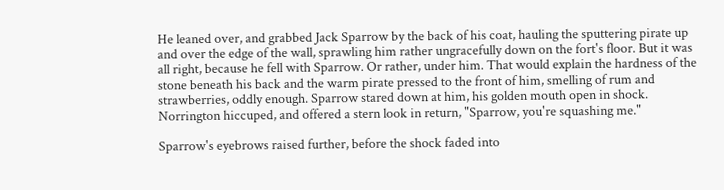He leaned over, and grabbed Jack Sparrow by the back of his coat, hauling the sputtering pirate up and over the edge of the wall, sprawling him rather ungracefully down on the fort's floor. But it was all right, because he fell with Sparrow. Or rather, under him. That would explain the hardness of the stone beneath his back and the warm pirate pressed to the front of him, smelling of rum and strawberries, oddly enough. Sparrow stared down at him, his golden mouth open in shock. Norrington hiccuped, and offered a stern look in return, "Sparrow, you're squashing me."

Sparrow's eyebrows raised further, before the shock faded into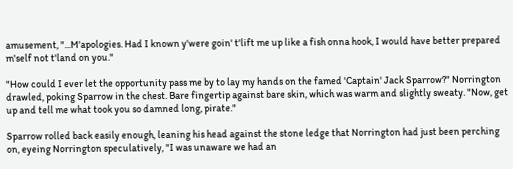amusement, "...M'apologies. Had I known y'were goin' t'lift me up like a fish onna hook, I would have better prepared m'self not t'land on you."

"How could I ever let the opportunity pass me by to lay my hands on the famed 'Captain' Jack Sparrow?" Norrington drawled, poking Sparrow in the chest. Bare fingertip against bare skin, which was warm and slightly sweaty. "Now, get up and tell me what took you so damned long, pirate."

Sparrow rolled back easily enough, leaning his head against the stone ledge that Norrington had just been perching on, eyeing Norrington speculatively, "I was unaware we had an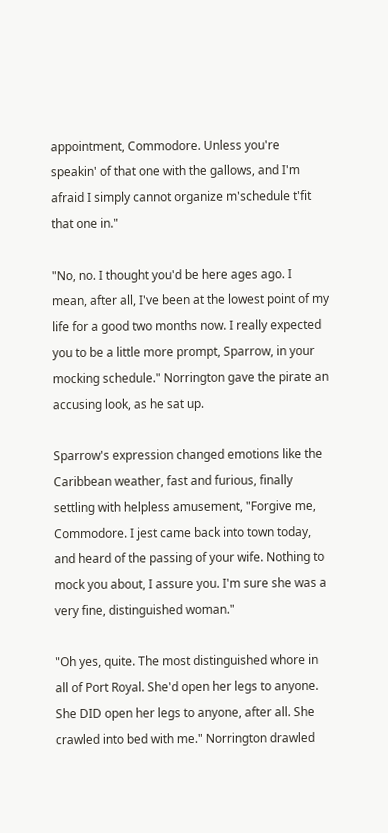appointment, Commodore. Unless you're speakin' of that one with the gallows, and I'm afraid I simply cannot organize m'schedule t'fit that one in."

"No, no. I thought you'd be here ages ago. I mean, after all, I've been at the lowest point of my life for a good two months now. I really expected you to be a little more prompt, Sparrow, in your mocking schedule." Norrington gave the pirate an accusing look, as he sat up.

Sparrow's expression changed emotions like the Caribbean weather, fast and furious, finally settling with helpless amusement, "Forgive me, Commodore. I jest came back into town today, and heard of the passing of your wife. Nothing to mock you about, I assure you. I'm sure she was a very fine, distinguished woman."

"Oh yes, quite. The most distinguished whore in all of Port Royal. She'd open her legs to anyone. She DID open her legs to anyone, after all. She crawled into bed with me." Norrington drawled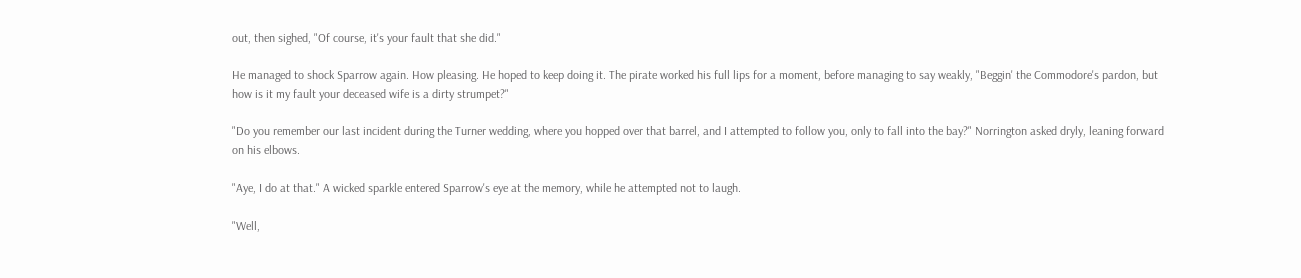out, then sighed, "Of course, it's your fault that she did."

He managed to shock Sparrow again. How pleasing. He hoped to keep doing it. The pirate worked his full lips for a moment, before managing to say weakly, "Beggin' the Commodore's pardon, but how is it my fault your deceased wife is a dirty strumpet?"

"Do you remember our last incident during the Turner wedding, where you hopped over that barrel, and I attempted to follow you, only to fall into the bay?" Norrington asked dryly, leaning forward on his elbows.

"Aye, I do at that." A wicked sparkle entered Sparrow's eye at the memory, while he attempted not to laugh.

"Well,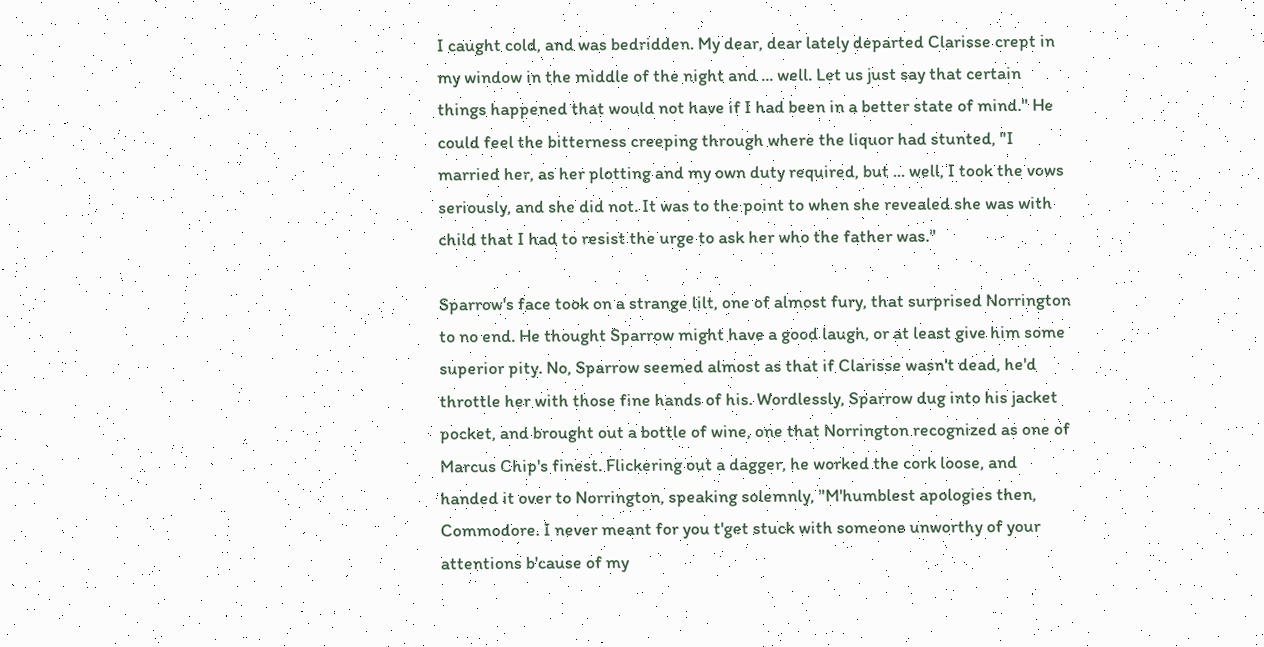I caught cold, and was bedridden. My dear, dear lately departed Clarisse crept in my window in the middle of the night and ... well. Let us just say that certain things happened that would not have if I had been in a better state of mind." He could feel the bitterness creeping through where the liquor had stunted, "I married her, as her plotting and my own duty required, but ... well, I took the vows seriously, and she did not. It was to the point to when she revealed she was with child that I had to resist the urge to ask her who the father was."

Sparrow's face took on a strange lilt, one of almost fury, that surprised Norrington to no end. He thought Sparrow might have a good laugh, or at least give him some superior pity. No, Sparrow seemed almost as that if Clarisse wasn't dead, he'd throttle her with those fine hands of his. Wordlessly, Sparrow dug into his jacket pocket, and brought out a bottle of wine, one that Norrington recognized as one of Marcus Chip's finest. Flickering out a dagger, he worked the cork loose, and handed it over to Norrington, speaking solemnly, "M'humblest apologies then, Commodore. I never meant for you t'get stuck with someone unworthy of your attentions b'cause of my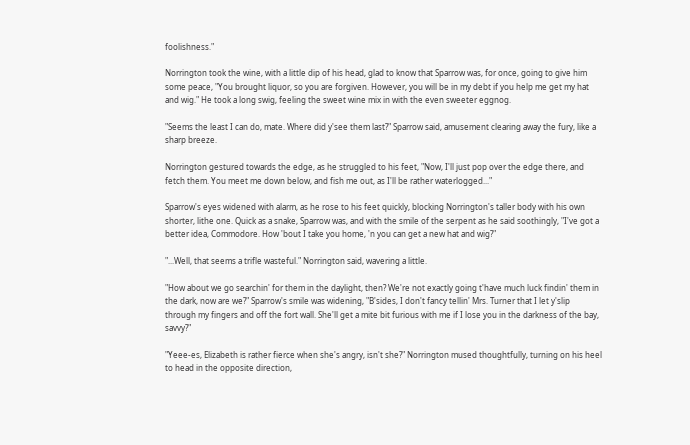foolishness."

Norrington took the wine, with a little dip of his head, glad to know that Sparrow was, for once, going to give him some peace, "You brought liquor, so you are forgiven. However, you will be in my debt if you help me get my hat and wig." He took a long swig, feeling the sweet wine mix in with the even sweeter eggnog.

"Seems the least I can do, mate. Where did y'see them last?" Sparrow said, amusement clearing away the fury, like a sharp breeze.

Norrington gestured towards the edge, as he struggled to his feet, "Now, I'll just pop over the edge there, and fetch them. You meet me down below, and fish me out, as I'll be rather waterlogged..."

Sparrow's eyes widened with alarm, as he rose to his feet quickly, blocking Norrington's taller body with his own shorter, lithe one. Quick as a snake, Sparrow was, and with the smile of the serpent as he said soothingly, "I've got a better idea, Commodore. How 'bout I take you home, 'n you can get a new hat and wig?"

"...Well, that seems a trifle wasteful." Norrington said, wavering a little.

"How about we go searchin' for them in the daylight, then? We're not exactly going t'have much luck findin' them in the dark, now are we?" Sparrow's smile was widening, "B'sides, I don't fancy tellin' Mrs. Turner that I let y'slip through my fingers and off the fort wall. She'll get a mite bit furious with me if I lose you in the darkness of the bay, savvy?"

"Yeee-es, Elizabeth is rather fierce when she's angry, isn't she?" Norrington mused thoughtfully, turning on his heel to head in the opposite direction,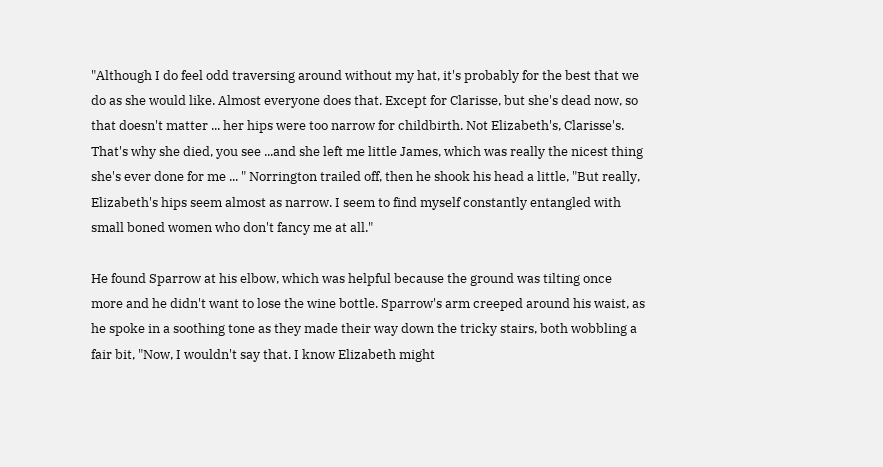"Although I do feel odd traversing around without my hat, it's probably for the best that we do as she would like. Almost everyone does that. Except for Clarisse, but she's dead now, so that doesn't matter ... her hips were too narrow for childbirth. Not Elizabeth's, Clarisse's. That's why she died, you see ...and she left me little James, which was really the nicest thing she's ever done for me ... " Norrington trailed off, then he shook his head a little, "But really, Elizabeth's hips seem almost as narrow. I seem to find myself constantly entangled with small boned women who don't fancy me at all."

He found Sparrow at his elbow, which was helpful because the ground was tilting once more and he didn't want to lose the wine bottle. Sparrow's arm creeped around his waist, as he spoke in a soothing tone as they made their way down the tricky stairs, both wobbling a fair bit, "Now, I wouldn't say that. I know Elizabeth might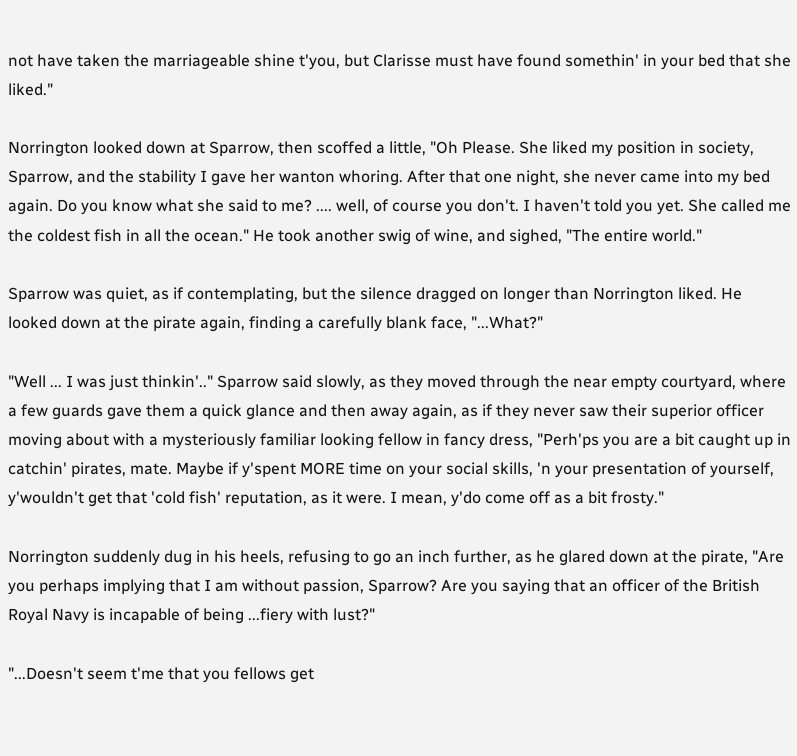not have taken the marriageable shine t'you, but Clarisse must have found somethin' in your bed that she liked."

Norrington looked down at Sparrow, then scoffed a little, "Oh Please. She liked my position in society, Sparrow, and the stability I gave her wanton whoring. After that one night, she never came into my bed again. Do you know what she said to me? .... well, of course you don't. I haven't told you yet. She called me the coldest fish in all the ocean." He took another swig of wine, and sighed, "The entire world."

Sparrow was quiet, as if contemplating, but the silence dragged on longer than Norrington liked. He looked down at the pirate again, finding a carefully blank face, "...What?"

"Well ... I was just thinkin'.." Sparrow said slowly, as they moved through the near empty courtyard, where a few guards gave them a quick glance and then away again, as if they never saw their superior officer moving about with a mysteriously familiar looking fellow in fancy dress, "Perh'ps you are a bit caught up in catchin' pirates, mate. Maybe if y'spent MORE time on your social skills, 'n your presentation of yourself, y'wouldn't get that 'cold fish' reputation, as it were. I mean, y'do come off as a bit frosty."

Norrington suddenly dug in his heels, refusing to go an inch further, as he glared down at the pirate, "Are you perhaps implying that I am without passion, Sparrow? Are you saying that an officer of the British Royal Navy is incapable of being ...fiery with lust?"

"...Doesn't seem t'me that you fellows get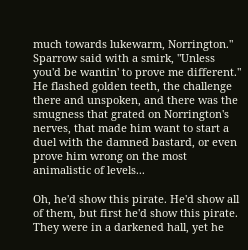much towards lukewarm, Norrington." Sparrow said with a smirk, "Unless you'd be wantin' to prove me different." He flashed golden teeth, the challenge there and unspoken, and there was the smugness that grated on Norrington's nerves, that made him want to start a duel with the damned bastard, or even prove him wrong on the most animalistic of levels...

Oh, he'd show this pirate. He'd show all of them, but first he'd show this pirate. They were in a darkened hall, yet he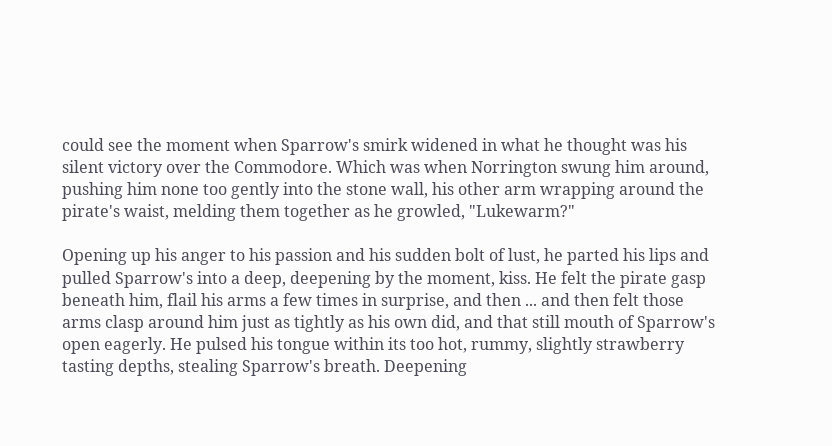could see the moment when Sparrow's smirk widened in what he thought was his silent victory over the Commodore. Which was when Norrington swung him around, pushing him none too gently into the stone wall, his other arm wrapping around the pirate's waist, melding them together as he growled, "Lukewarm?"

Opening up his anger to his passion and his sudden bolt of lust, he parted his lips and pulled Sparrow's into a deep, deepening by the moment, kiss. He felt the pirate gasp beneath him, flail his arms a few times in surprise, and then ... and then felt those arms clasp around him just as tightly as his own did, and that still mouth of Sparrow's open eagerly. He pulsed his tongue within its too hot, rummy, slightly strawberry tasting depths, stealing Sparrow's breath. Deepening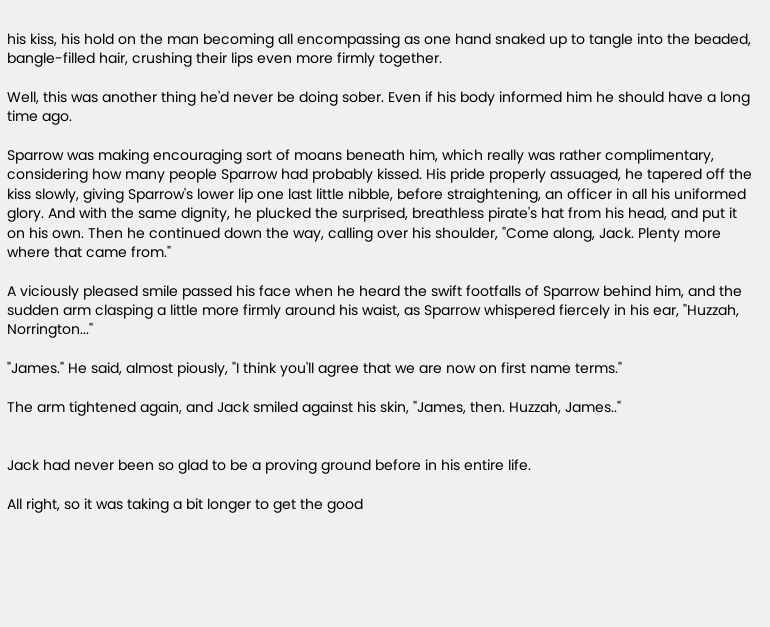his kiss, his hold on the man becoming all encompassing as one hand snaked up to tangle into the beaded, bangle-filled hair, crushing their lips even more firmly together.

Well, this was another thing he'd never be doing sober. Even if his body informed him he should have a long time ago.

Sparrow was making encouraging sort of moans beneath him, which really was rather complimentary, considering how many people Sparrow had probably kissed. His pride properly assuaged, he tapered off the kiss slowly, giving Sparrow's lower lip one last little nibble, before straightening, an officer in all his uniformed glory. And with the same dignity, he plucked the surprised, breathless pirate's hat from his head, and put it on his own. Then he continued down the way, calling over his shoulder, "Come along, Jack. Plenty more where that came from."

A viciously pleased smile passed his face when he heard the swift footfalls of Sparrow behind him, and the sudden arm clasping a little more firmly around his waist, as Sparrow whispered fiercely in his ear, "Huzzah, Norrington..."

"James." He said, almost piously, "I think you'll agree that we are now on first name terms."

The arm tightened again, and Jack smiled against his skin, "James, then. Huzzah, James.."


Jack had never been so glad to be a proving ground before in his entire life.

All right, so it was taking a bit longer to get the good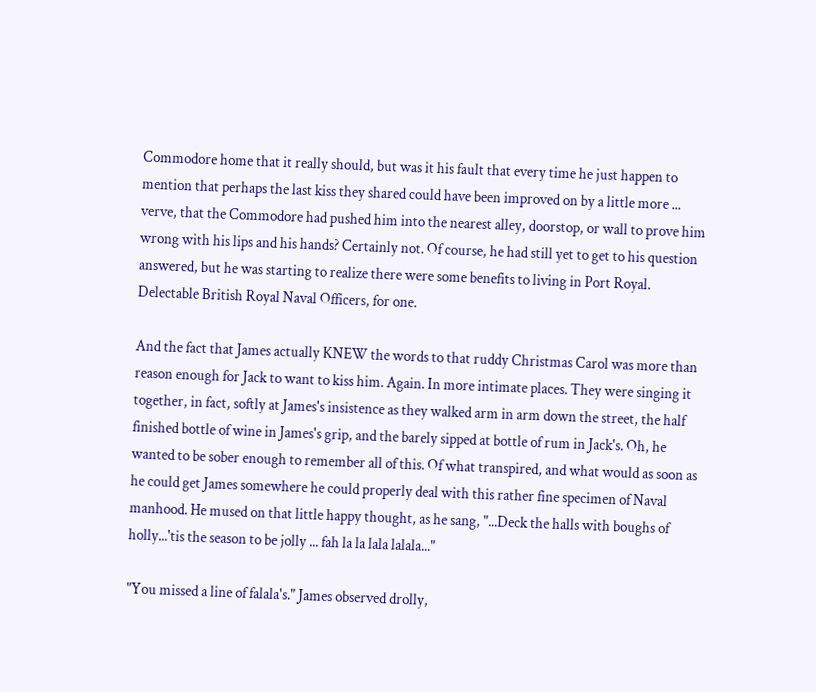Commodore home that it really should, but was it his fault that every time he just happen to mention that perhaps the last kiss they shared could have been improved on by a little more ... verve, that the Commodore had pushed him into the nearest alley, doorstop, or wall to prove him wrong with his lips and his hands? Certainly not. Of course, he had still yet to get to his question answered, but he was starting to realize there were some benefits to living in Port Royal. Delectable British Royal Naval Officers, for one.

And the fact that James actually KNEW the words to that ruddy Christmas Carol was more than reason enough for Jack to want to kiss him. Again. In more intimate places. They were singing it together, in fact, softly at James's insistence as they walked arm in arm down the street, the half finished bottle of wine in James's grip, and the barely sipped at bottle of rum in Jack's. Oh, he wanted to be sober enough to remember all of this. Of what transpired, and what would as soon as he could get James somewhere he could properly deal with this rather fine specimen of Naval manhood. He mused on that little happy thought, as he sang, "...Deck the halls with boughs of holly...'tis the season to be jolly ... fah la la lala lalala..."

"You missed a line of falala's." James observed drolly,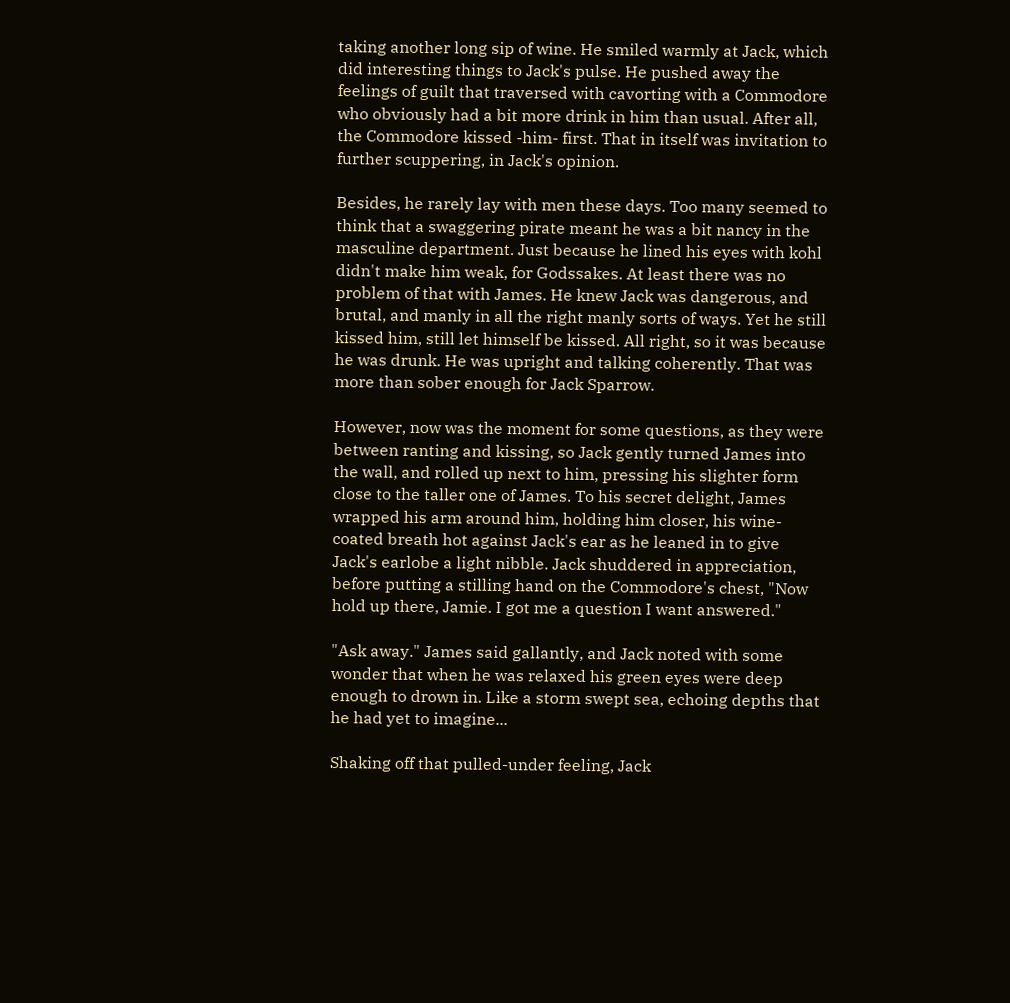taking another long sip of wine. He smiled warmly at Jack, which did interesting things to Jack's pulse. He pushed away the feelings of guilt that traversed with cavorting with a Commodore who obviously had a bit more drink in him than usual. After all, the Commodore kissed -him- first. That in itself was invitation to further scuppering, in Jack's opinion.

Besides, he rarely lay with men these days. Too many seemed to think that a swaggering pirate meant he was a bit nancy in the masculine department. Just because he lined his eyes with kohl didn't make him weak, for Godssakes. At least there was no problem of that with James. He knew Jack was dangerous, and brutal, and manly in all the right manly sorts of ways. Yet he still kissed him, still let himself be kissed. All right, so it was because he was drunk. He was upright and talking coherently. That was more than sober enough for Jack Sparrow.

However, now was the moment for some questions, as they were between ranting and kissing, so Jack gently turned James into the wall, and rolled up next to him, pressing his slighter form close to the taller one of James. To his secret delight, James wrapped his arm around him, holding him closer, his wine-coated breath hot against Jack's ear as he leaned in to give Jack's earlobe a light nibble. Jack shuddered in appreciation, before putting a stilling hand on the Commodore's chest, "Now hold up there, Jamie. I got me a question I want answered."

"Ask away." James said gallantly, and Jack noted with some wonder that when he was relaxed his green eyes were deep enough to drown in. Like a storm swept sea, echoing depths that he had yet to imagine...

Shaking off that pulled-under feeling, Jack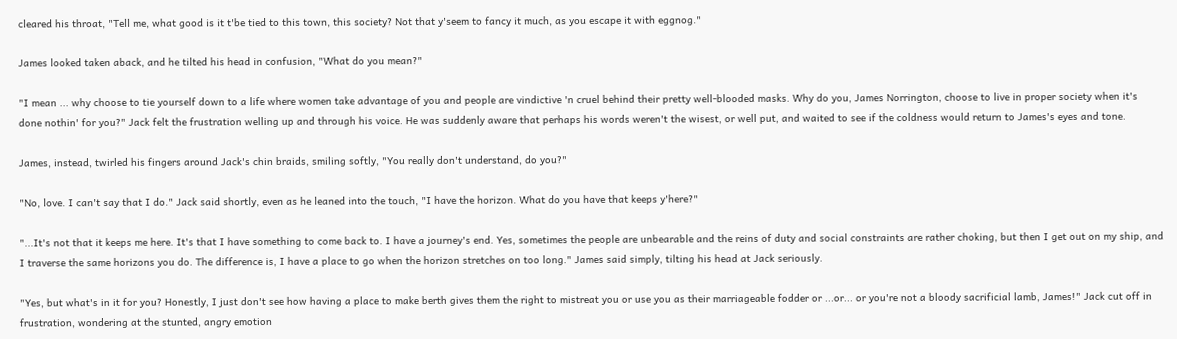cleared his throat, "Tell me, what good is it t'be tied to this town, this society? Not that y'seem to fancy it much, as you escape it with eggnog."

James looked taken aback, and he tilted his head in confusion, "What do you mean?"

"I mean ... why choose to tie yourself down to a life where women take advantage of you and people are vindictive 'n cruel behind their pretty well-blooded masks. Why do you, James Norrington, choose to live in proper society when it's done nothin' for you?" Jack felt the frustration welling up and through his voice. He was suddenly aware that perhaps his words weren't the wisest, or well put, and waited to see if the coldness would return to James's eyes and tone.

James, instead, twirled his fingers around Jack's chin braids, smiling softly, "You really don't understand, do you?"

"No, love. I can't say that I do." Jack said shortly, even as he leaned into the touch, "I have the horizon. What do you have that keeps y'here?"

"...It's not that it keeps me here. It's that I have something to come back to. I have a journey's end. Yes, sometimes the people are unbearable and the reins of duty and social constraints are rather choking, but then I get out on my ship, and I traverse the same horizons you do. The difference is, I have a place to go when the horizon stretches on too long." James said simply, tilting his head at Jack seriously.

"Yes, but what's in it for you? Honestly, I just don't see how having a place to make berth gives them the right to mistreat you or use you as their marriageable fodder or ...or... or you're not a bloody sacrificial lamb, James!" Jack cut off in frustration, wondering at the stunted, angry emotion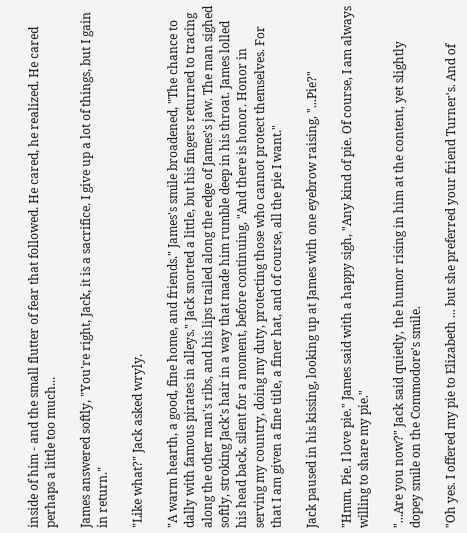inside of him - and the small flutter of fear that followed. He cared, he realized. He cared perhaps a little too much...

James answered softly, "You're right, Jack, it is a sacrifice. I give up a lot of things, but I gain in return."

"Like what?" Jack asked wryly.

"A warm hearth, a good, fine home, and friends." James's smile broadened, "The chance to dally with famous pirates in alleys." Jack snorted a little, but his fingers returned to tracing along the other man's ribs, and his lips trailed along the edge of James's jaw. The man sighed softly, stroking Jack's hair in a way that made him rumble deep in his throat. James lolled his head back, silent for a moment, before continuing, "And there is honor. Honor in serving my country, doing my duty, protecting those who cannot protect themselves. For that I am given a fine title, a finer hat, and of course, all the pie I want."

Jack paused in his kissing, looking up at James with one eyebrow raising, "...Pie?"

"Hmm. Pie. I love pie." James said with a happy sigh, "Any kind of pie. Of course, I am always willing to share my pie."

"...Are you now?" Jack said quietly, the humor rising in him at the content, yet slightly dopey smile on the Commodore's smile.

"Oh yes. I offered my pie to Elizabeth ... but she preferred your friend Turner's. And of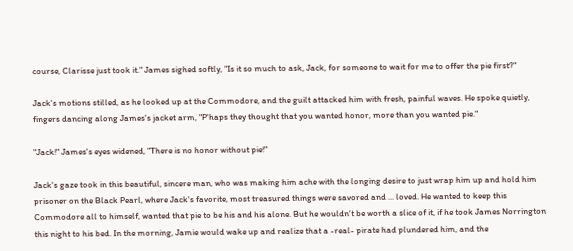course, Clarisse just took it." James sighed softly, "Is it so much to ask, Jack, for someone to wait for me to offer the pie first?"

Jack's motions stilled, as he looked up at the Commodore, and the guilt attacked him with fresh, painful waves. He spoke quietly, fingers dancing along James's jacket arm, "P'haps they thought that you wanted honor, more than you wanted pie."

"Jack!" James's eyes widened, "There is no honor without pie!"

Jack's gaze took in this beautiful, sincere man, who was making him ache with the longing desire to just wrap him up and hold him prisoner on the Black Pearl, where Jack's favorite, most treasured things were savored and ... loved. He wanted to keep this Commodore all to himself, wanted that pie to be his and his alone. But he wouldn't be worth a slice of it, if he took James Norrington this night to his bed. In the morning, Jamie would wake up and realize that a -real- pirate had plundered him, and the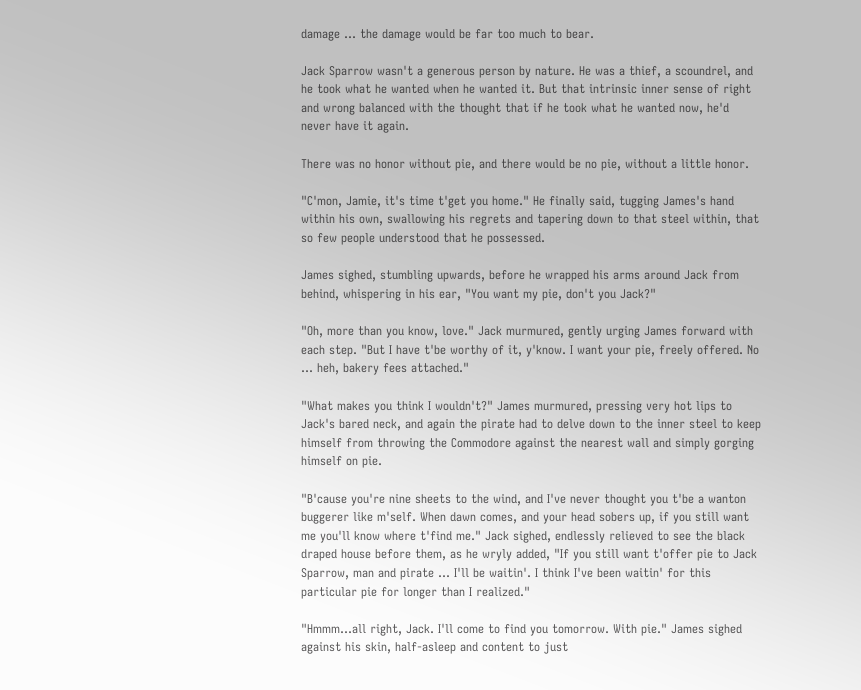damage ... the damage would be far too much to bear.

Jack Sparrow wasn't a generous person by nature. He was a thief, a scoundrel, and he took what he wanted when he wanted it. But that intrinsic inner sense of right and wrong balanced with the thought that if he took what he wanted now, he'd never have it again.

There was no honor without pie, and there would be no pie, without a little honor.

"C'mon, Jamie, it's time t'get you home." He finally said, tugging James's hand within his own, swallowing his regrets and tapering down to that steel within, that so few people understood that he possessed.

James sighed, stumbling upwards, before he wrapped his arms around Jack from behind, whispering in his ear, "You want my pie, don't you Jack?"

"Oh, more than you know, love." Jack murmured, gently urging James forward with each step. "But I have t'be worthy of it, y'know. I want your pie, freely offered. No ... heh, bakery fees attached."

"What makes you think I wouldn't?" James murmured, pressing very hot lips to Jack's bared neck, and again the pirate had to delve down to the inner steel to keep himself from throwing the Commodore against the nearest wall and simply gorging himself on pie.

"B'cause you're nine sheets to the wind, and I've never thought you t'be a wanton buggerer like m'self. When dawn comes, and your head sobers up, if you still want me you'll know where t'find me." Jack sighed, endlessly relieved to see the black draped house before them, as he wryly added, "If you still want t'offer pie to Jack Sparrow, man and pirate ... I'll be waitin'. I think I've been waitin' for this particular pie for longer than I realized."

"Hmmm...all right, Jack. I'll come to find you tomorrow. With pie." James sighed against his skin, half-asleep and content to just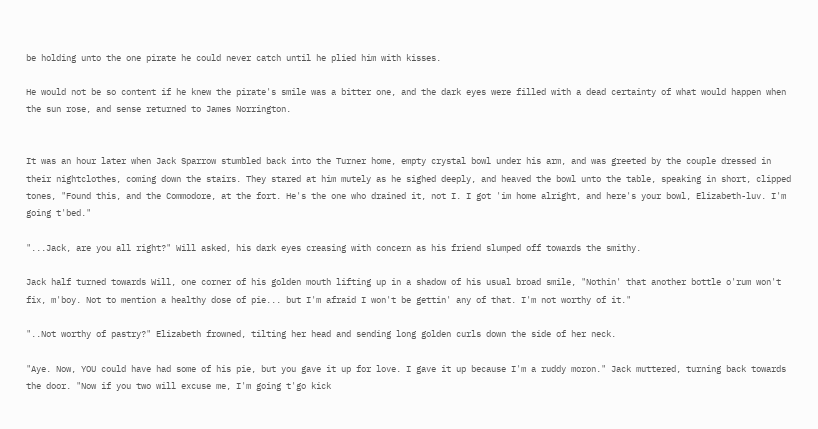be holding unto the one pirate he could never catch until he plied him with kisses.

He would not be so content if he knew the pirate's smile was a bitter one, and the dark eyes were filled with a dead certainty of what would happen when the sun rose, and sense returned to James Norrington.


It was an hour later when Jack Sparrow stumbled back into the Turner home, empty crystal bowl under his arm, and was greeted by the couple dressed in their nightclothes, coming down the stairs. They stared at him mutely as he sighed deeply, and heaved the bowl unto the table, speaking in short, clipped tones, "Found this, and the Commodore, at the fort. He's the one who drained it, not I. I got 'im home alright, and here's your bowl, Elizabeth-luv. I'm going t'bed."

"...Jack, are you all right?" Will asked, his dark eyes creasing with concern as his friend slumped off towards the smithy.

Jack half turned towards Will, one corner of his golden mouth lifting up in a shadow of his usual broad smile, "Nothin' that another bottle o'rum won't fix, m'boy. Not to mention a healthy dose of pie... but I'm afraid I won't be gettin' any of that. I'm not worthy of it."

"..Not worthy of pastry?" Elizabeth frowned, tilting her head and sending long golden curls down the side of her neck.

"Aye. Now, YOU could have had some of his pie, but you gave it up for love. I gave it up because I'm a ruddy moron." Jack muttered, turning back towards the door. "Now if you two will excuse me, I'm going t'go kick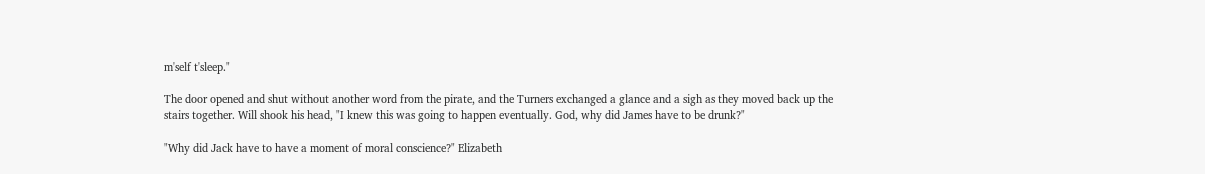m'self t'sleep."

The door opened and shut without another word from the pirate, and the Turners exchanged a glance and a sigh as they moved back up the stairs together. Will shook his head, "I knew this was going to happen eventually. God, why did James have to be drunk?"

"Why did Jack have to have a moment of moral conscience?" Elizabeth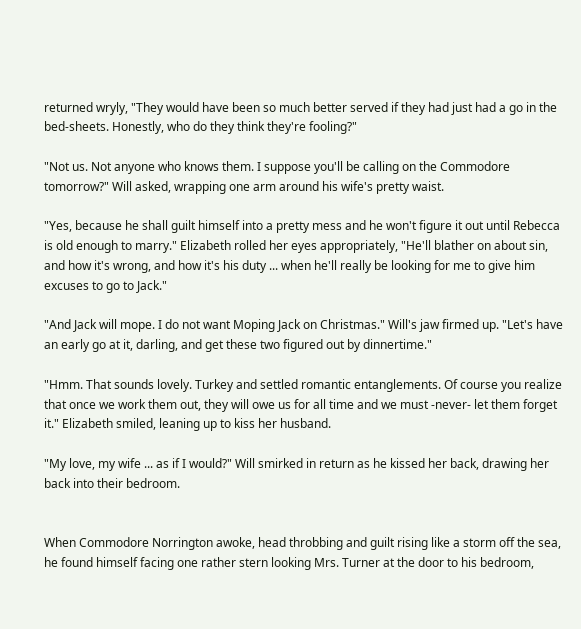returned wryly, "They would have been so much better served if they had just had a go in the bed-sheets. Honestly, who do they think they're fooling?"

"Not us. Not anyone who knows them. I suppose you'll be calling on the Commodore tomorrow?" Will asked, wrapping one arm around his wife's pretty waist.

"Yes, because he shall guilt himself into a pretty mess and he won't figure it out until Rebecca is old enough to marry." Elizabeth rolled her eyes appropriately, "He'll blather on about sin, and how it's wrong, and how it's his duty ... when he'll really be looking for me to give him excuses to go to Jack."

"And Jack will mope. I do not want Moping Jack on Christmas." Will's jaw firmed up. "Let's have an early go at it, darling, and get these two figured out by dinnertime."

"Hmm. That sounds lovely. Turkey and settled romantic entanglements. Of course you realize that once we work them out, they will owe us for all time and we must -never- let them forget it." Elizabeth smiled, leaning up to kiss her husband.

"My love, my wife ... as if I would?" Will smirked in return as he kissed her back, drawing her back into their bedroom.


When Commodore Norrington awoke, head throbbing and guilt rising like a storm off the sea, he found himself facing one rather stern looking Mrs. Turner at the door to his bedroom,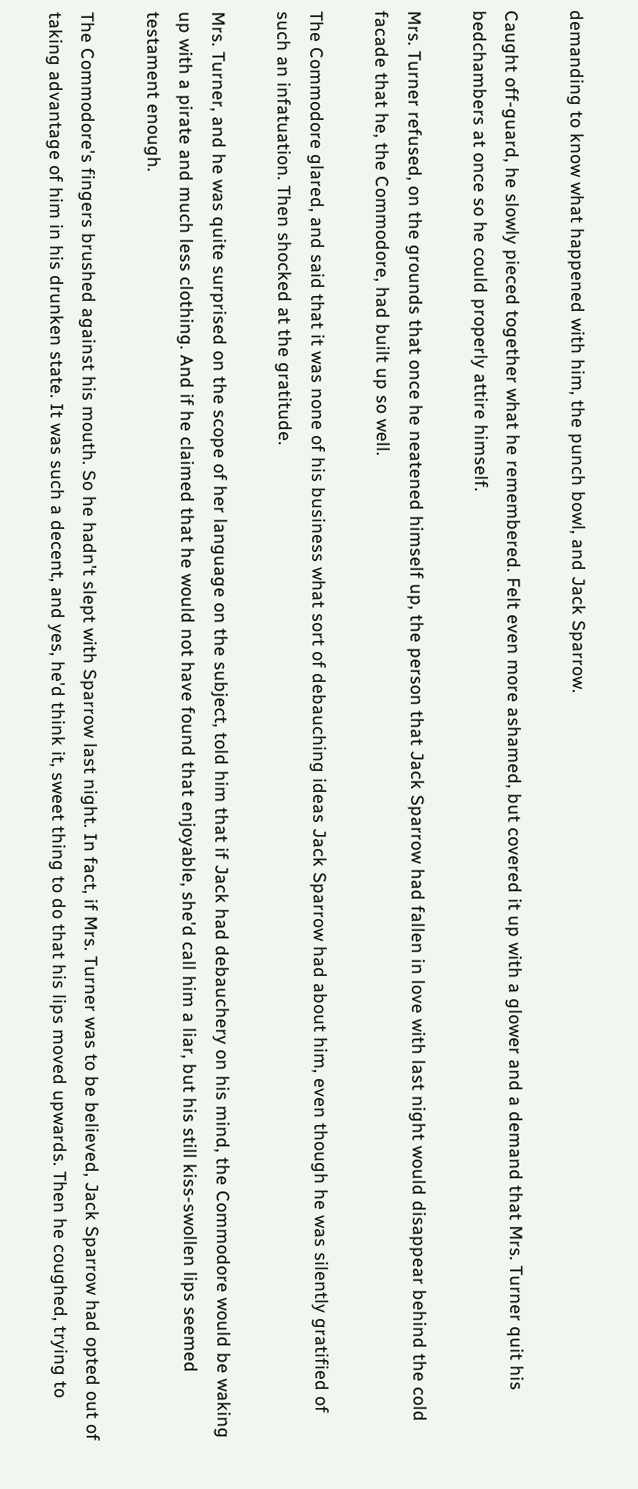demanding to know what happened with him, the punch bowl, and Jack Sparrow.

Caught off-guard, he slowly pieced together what he remembered. Felt even more ashamed, but covered it up with a glower and a demand that Mrs. Turner quit his bedchambers at once so he could properly attire himself.

Mrs. Turner refused, on the grounds that once he neatened himself up, the person that Jack Sparrow had fallen in love with last night would disappear behind the cold facade that he, the Commodore, had built up so well.

The Commodore glared, and said that it was none of his business what sort of debauching ideas Jack Sparrow had about him, even though he was silently gratified of such an infatuation. Then shocked at the gratitude.

Mrs. Turner, and he was quite surprised on the scope of her language on the subject, told him that if Jack had debauchery on his mind, the Commodore would be waking up with a pirate and much less clothing. And if he claimed that he would not have found that enjoyable, she'd call him a liar, but his still kiss-swollen lips seemed testament enough.

The Commodore's fingers brushed against his mouth. So he hadn't slept with Sparrow last night. In fact, if Mrs. Turner was to be believed, Jack Sparrow had opted out of taking advantage of him in his drunken state. It was such a decent, and yes, he'd think it, sweet thing to do that his lips moved upwards. Then he coughed, trying to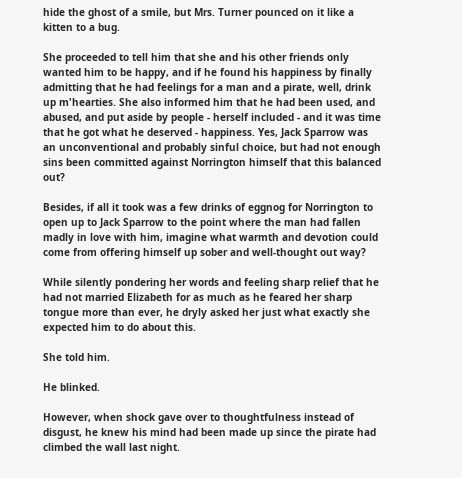hide the ghost of a smile, but Mrs. Turner pounced on it like a kitten to a bug.

She proceeded to tell him that she and his other friends only wanted him to be happy, and if he found his happiness by finally admitting that he had feelings for a man and a pirate, well, drink up m'hearties. She also informed him that he had been used, and abused, and put aside by people - herself included - and it was time that he got what he deserved - happiness. Yes, Jack Sparrow was an unconventional and probably sinful choice, but had not enough sins been committed against Norrington himself that this balanced out?

Besides, if all it took was a few drinks of eggnog for Norrington to open up to Jack Sparrow to the point where the man had fallen madly in love with him, imagine what warmth and devotion could come from offering himself up sober and well-thought out way?

While silently pondering her words and feeling sharp relief that he had not married Elizabeth for as much as he feared her sharp tongue more than ever, he dryly asked her just what exactly she expected him to do about this.

She told him.

He blinked.

However, when shock gave over to thoughtfulness instead of disgust, he knew his mind had been made up since the pirate had climbed the wall last night.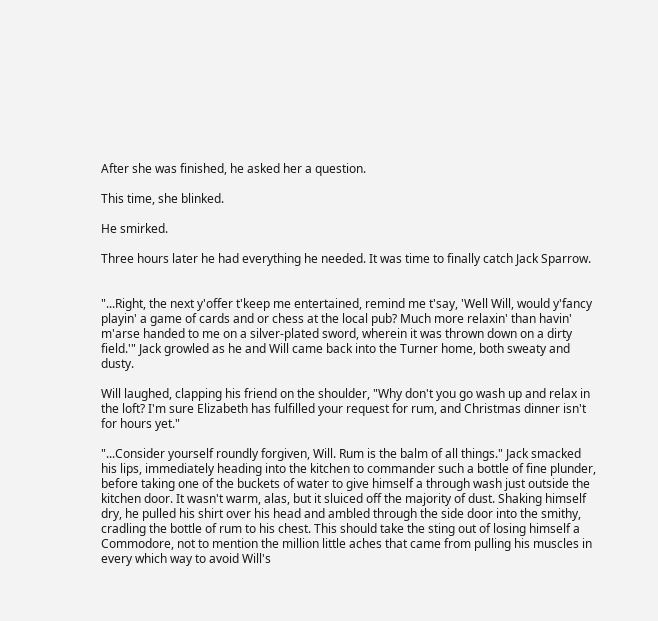After she was finished, he asked her a question.

This time, she blinked.

He smirked.

Three hours later he had everything he needed. It was time to finally catch Jack Sparrow.


"...Right, the next y'offer t'keep me entertained, remind me t'say, 'Well Will, would y'fancy playin' a game of cards and or chess at the local pub? Much more relaxin' than havin' m'arse handed to me on a silver-plated sword, wherein it was thrown down on a dirty field.'" Jack growled as he and Will came back into the Turner home, both sweaty and dusty.

Will laughed, clapping his friend on the shoulder, "Why don't you go wash up and relax in the loft? I'm sure Elizabeth has fulfilled your request for rum, and Christmas dinner isn't for hours yet."

"...Consider yourself roundly forgiven, Will. Rum is the balm of all things." Jack smacked his lips, immediately heading into the kitchen to commander such a bottle of fine plunder, before taking one of the buckets of water to give himself a through wash just outside the kitchen door. It wasn't warm, alas, but it sluiced off the majority of dust. Shaking himself dry, he pulled his shirt over his head and ambled through the side door into the smithy, cradling the bottle of rum to his chest. This should take the sting out of losing himself a Commodore, not to mention the million little aches that came from pulling his muscles in every which way to avoid Will's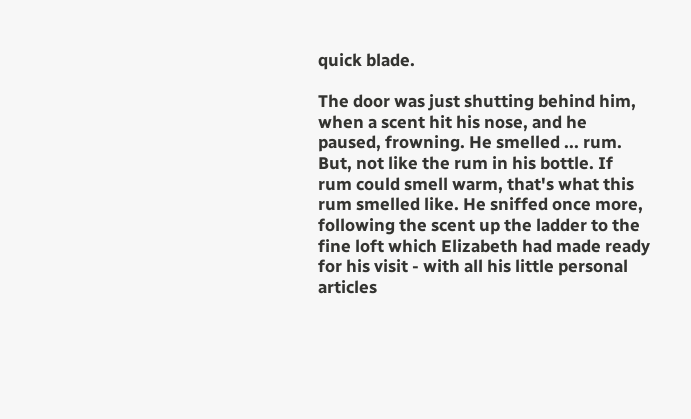quick blade.

The door was just shutting behind him, when a scent hit his nose, and he paused, frowning. He smelled ... rum. But, not like the rum in his bottle. If rum could smell warm, that's what this rum smelled like. He sniffed once more, following the scent up the ladder to the fine loft which Elizabeth had made ready for his visit - with all his little personal articles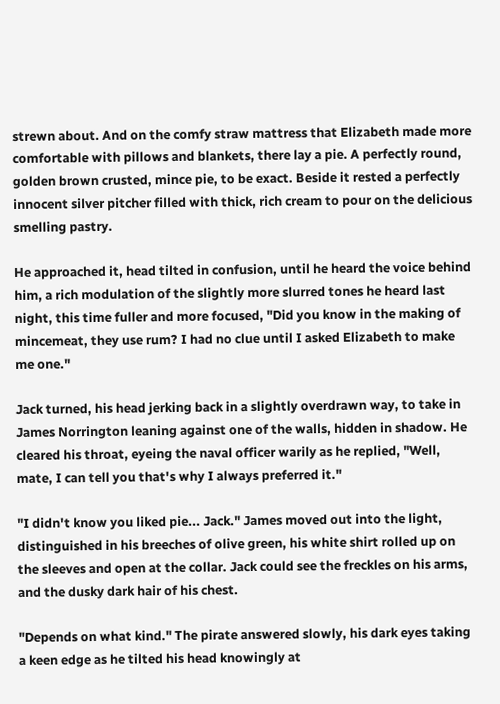strewn about. And on the comfy straw mattress that Elizabeth made more comfortable with pillows and blankets, there lay a pie. A perfectly round, golden brown crusted, mince pie, to be exact. Beside it rested a perfectly innocent silver pitcher filled with thick, rich cream to pour on the delicious smelling pastry.

He approached it, head tilted in confusion, until he heard the voice behind him, a rich modulation of the slightly more slurred tones he heard last night, this time fuller and more focused, "Did you know in the making of mincemeat, they use rum? I had no clue until I asked Elizabeth to make me one."

Jack turned, his head jerking back in a slightly overdrawn way, to take in James Norrington leaning against one of the walls, hidden in shadow. He cleared his throat, eyeing the naval officer warily as he replied, "Well, mate, I can tell you that's why I always preferred it."

"I didn't know you liked pie... Jack." James moved out into the light, distinguished in his breeches of olive green, his white shirt rolled up on the sleeves and open at the collar. Jack could see the freckles on his arms, and the dusky dark hair of his chest.

"Depends on what kind." The pirate answered slowly, his dark eyes taking a keen edge as he tilted his head knowingly at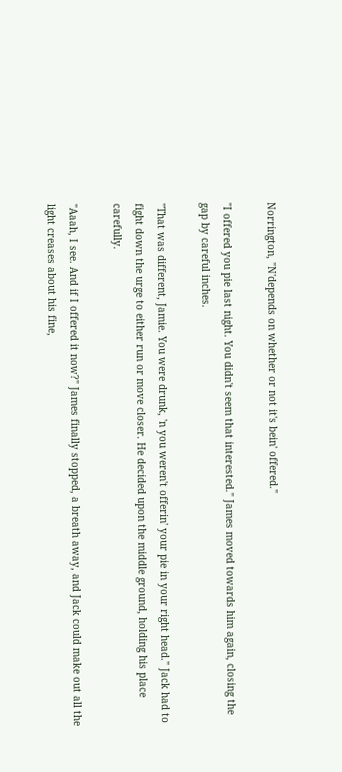Norrington, "N'depends on whether or not it's bein' offered."

"I offered you pie last night. You didn't seem that interested." James moved towards him again, closing the gap by careful inches.

"That was different, Jamie. You were drunk, 'n you weren't offerin' your pie in your right head." Jack had to fight down the urge to either run or move closer. He decided upon the middle ground, holding his place carefully.

"Aaah, I see. And if I offered it now?" James finally stopped, a breath away, and Jack could make out all the light creases about his fine,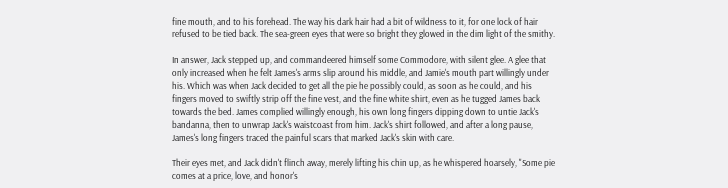fine mouth, and to his forehead. The way his dark hair had a bit of wildness to it, for one lock of hair refused to be tied back. The sea-green eyes that were so bright they glowed in the dim light of the smithy.

In answer, Jack stepped up, and commandeered himself some Commodore, with silent glee. A glee that only increased when he felt James's arms slip around his middle, and Jamie's mouth part willingly under his. Which was when Jack decided to get all the pie he possibly could, as soon as he could, and his fingers moved to swiftly strip off the fine vest, and the fine white shirt, even as he tugged James back towards the bed. James complied willingly enough, his own long fingers dipping down to untie Jack's bandanna, then to unwrap Jack's waistcoast from him. Jack's shirt followed, and after a long pause, James's long fingers traced the painful scars that marked Jack's skin with care.

Their eyes met, and Jack didn't flinch away, merely lifting his chin up, as he whispered hoarsely, "Some pie comes at a price, love, and honor's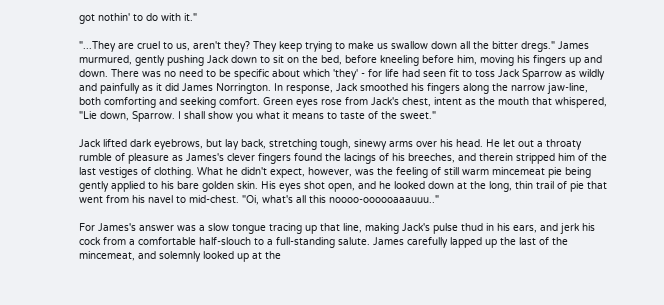got nothin' to do with it."

"...They are cruel to us, aren't they? They keep trying to make us swallow down all the bitter dregs." James murmured, gently pushing Jack down to sit on the bed, before kneeling before him, moving his fingers up and down. There was no need to be specific about which 'they' - for life had seen fit to toss Jack Sparrow as wildly and painfully as it did James Norrington. In response, Jack smoothed his fingers along the narrow jaw-line, both comforting and seeking comfort. Green eyes rose from Jack's chest, intent as the mouth that whispered, "Lie down, Sparrow. I shall show you what it means to taste of the sweet."

Jack lifted dark eyebrows, but lay back, stretching tough, sinewy arms over his head. He let out a throaty rumble of pleasure as James's clever fingers found the lacings of his breeches, and therein stripped him of the last vestiges of clothing. What he didn't expect, however, was the feeling of still warm mincemeat pie being gently applied to his bare golden skin. His eyes shot open, and he looked down at the long, thin trail of pie that went from his navel to mid-chest. "Oi, what's all this noooo-oooooaaauuu.."

For James's answer was a slow tongue tracing up that line, making Jack's pulse thud in his ears, and jerk his cock from a comfortable half-slouch to a full-standing salute. James carefully lapped up the last of the mincemeat, and solemnly looked up at the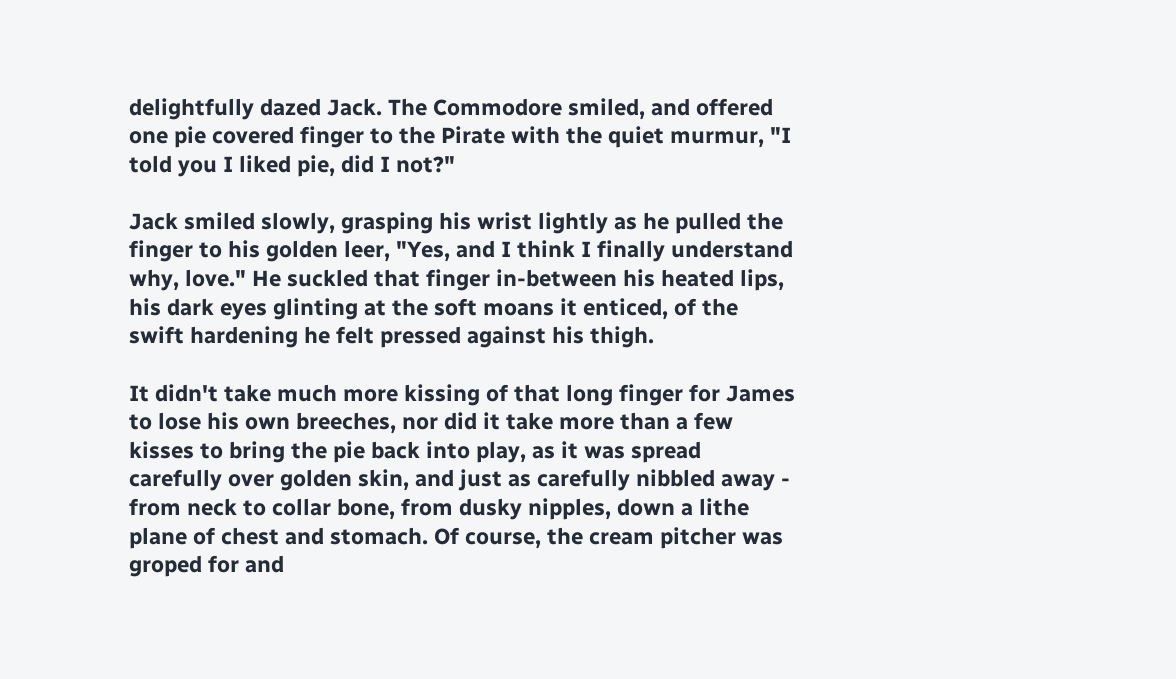delightfully dazed Jack. The Commodore smiled, and offered one pie covered finger to the Pirate with the quiet murmur, "I told you I liked pie, did I not?"

Jack smiled slowly, grasping his wrist lightly as he pulled the finger to his golden leer, "Yes, and I think I finally understand why, love." He suckled that finger in-between his heated lips, his dark eyes glinting at the soft moans it enticed, of the swift hardening he felt pressed against his thigh.

It didn't take much more kissing of that long finger for James to lose his own breeches, nor did it take more than a few kisses to bring the pie back into play, as it was spread carefully over golden skin, and just as carefully nibbled away - from neck to collar bone, from dusky nipples, down a lithe plane of chest and stomach. Of course, the cream pitcher was groped for and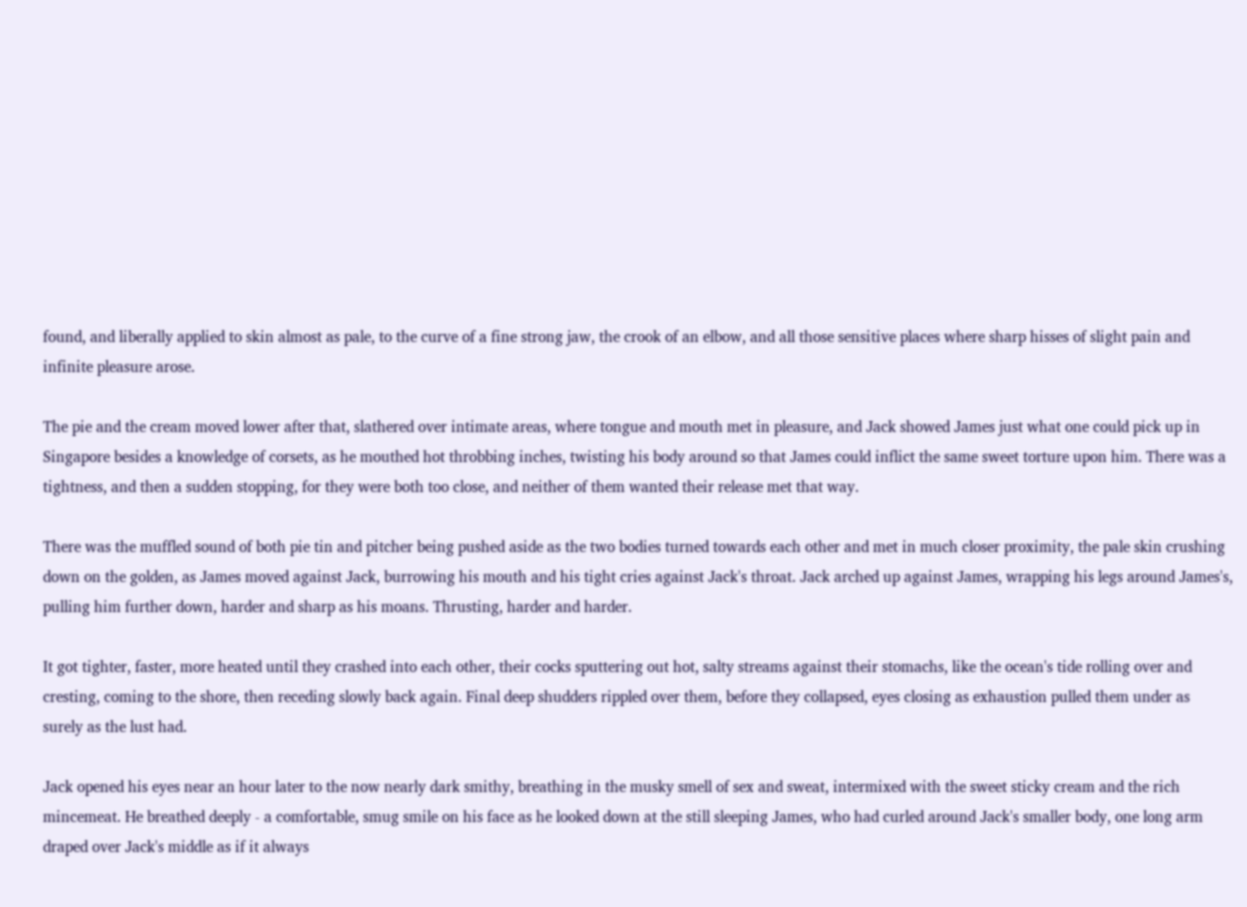found, and liberally applied to skin almost as pale, to the curve of a fine strong jaw, the crook of an elbow, and all those sensitive places where sharp hisses of slight pain and infinite pleasure arose.

The pie and the cream moved lower after that, slathered over intimate areas, where tongue and mouth met in pleasure, and Jack showed James just what one could pick up in Singapore besides a knowledge of corsets, as he mouthed hot throbbing inches, twisting his body around so that James could inflict the same sweet torture upon him. There was a tightness, and then a sudden stopping, for they were both too close, and neither of them wanted their release met that way.

There was the muffled sound of both pie tin and pitcher being pushed aside as the two bodies turned towards each other and met in much closer proximity, the pale skin crushing down on the golden, as James moved against Jack, burrowing his mouth and his tight cries against Jack's throat. Jack arched up against James, wrapping his legs around James's, pulling him further down, harder and sharp as his moans. Thrusting, harder and harder.

It got tighter, faster, more heated until they crashed into each other, their cocks sputtering out hot, salty streams against their stomachs, like the ocean's tide rolling over and cresting, coming to the shore, then receding slowly back again. Final deep shudders rippled over them, before they collapsed, eyes closing as exhaustion pulled them under as surely as the lust had.

Jack opened his eyes near an hour later to the now nearly dark smithy, breathing in the musky smell of sex and sweat, intermixed with the sweet sticky cream and the rich mincemeat. He breathed deeply - a comfortable, smug smile on his face as he looked down at the still sleeping James, who had curled around Jack's smaller body, one long arm draped over Jack's middle as if it always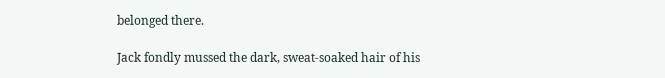belonged there.

Jack fondly mussed the dark, sweat-soaked hair of his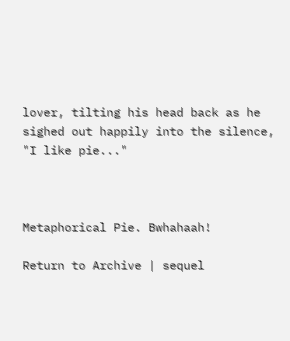lover, tilting his head back as he sighed out happily into the silence, "I like pie..."



Metaphorical Pie. Bwhahaah!

Return to Archive | sequel